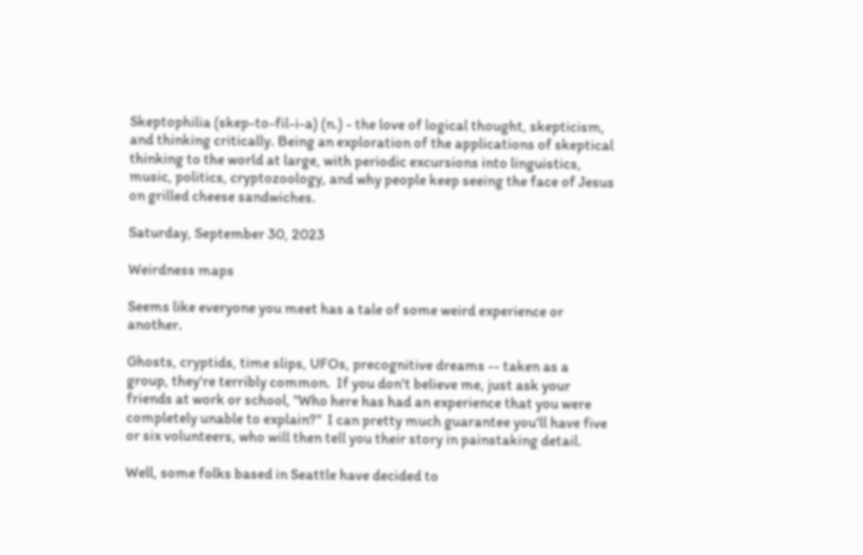Skeptophilia (skep-to-fil-i-a) (n.) - the love of logical thought, skepticism, and thinking critically. Being an exploration of the applications of skeptical thinking to the world at large, with periodic excursions into linguistics, music, politics, cryptozoology, and why people keep seeing the face of Jesus on grilled cheese sandwiches.

Saturday, September 30, 2023

Weirdness maps

Seems like everyone you meet has a tale of some weird experience or another.

Ghosts, cryptids, time slips, UFOs, precognitive dreams -- taken as a group, they're terribly common.  If you don't believe me, just ask your friends at work or school, "Who here has had an experience that you were completely unable to explain?"  I can pretty much guarantee you'll have five or six volunteers, who will then tell you their story in painstaking detail.

Well, some folks based in Seattle have decided to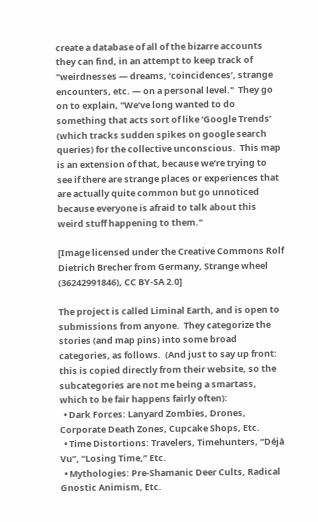create a database of all of the bizarre accounts they can find, in an attempt to keep track of "weirdnesses — dreams, ‘coincidences’, strange encounters, etc. — on a personal level."  They go on to explain, "We’ve long wanted to do something that acts sort of like ‘Google Trends’ (which tracks sudden spikes on google search queries) for the collective unconscious.  This map is an extension of that, because we’re trying to see if there are strange places or experiences that are actually quite common but go unnoticed because everyone is afraid to talk about this weird stuff happening to them."

[Image licensed under the Creative Commons Rolf Dietrich Brecher from Germany, Strange wheel (36242991846), CC BY-SA 2.0]

The project is called Liminal Earth, and is open to submissions from anyone.  They categorize the stories (and map pins) into some broad categories, as follows.  (And just to say up front: this is copied directly from their website, so the subcategories are not me being a smartass, which to be fair happens fairly often):
  • Dark Forces: Lanyard Zombies, Drones, Corporate Death Zones, Cupcake Shops, Etc.
  • Time Distortions: Travelers, Timehunters, “Déjà Vu”, “Losing Time,” Etc.
  • Mythologies: Pre-Shamanic Deer Cults, Radical Gnostic Animism, Etc.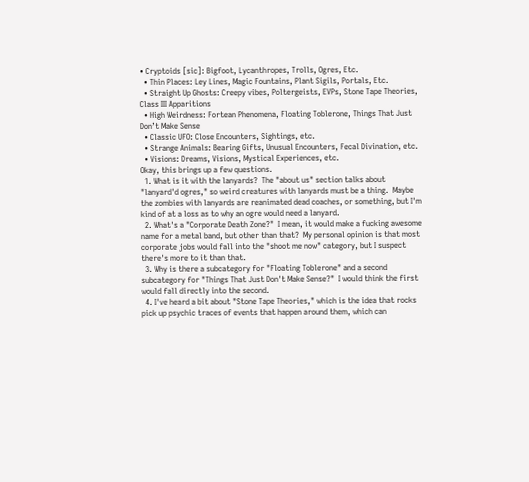• Cryptoids [sic]: Bigfoot, Lycanthropes, Trolls, Ogres, Etc.
  • Thin Places: Ley Lines, Magic Fountains, Plant Sigils, Portals, Etc.
  • Straight Up Ghosts: Creepy vibes, Poltergeists, EVPs, Stone Tape Theories, Class III Apparitions
  • High Weirdness: Fortean Phenomena, Floating Toblerone, Things That Just Don’t Make Sense
  • Classic UFO: Close Encounters, Sightings, etc.
  • Strange Animals: Bearing Gifts, Unusual Encounters, Fecal Divination, etc.
  • Visions: Dreams, Visions, Mystical Experiences, etc.
Okay, this brings up a few questions.
  1. What is it with the lanyards?  The "about us" section talks about "lanyard'd ogres," so weird creatures with lanyards must be a thing.  Maybe the zombies with lanyards are reanimated dead coaches, or something, but I'm kind of at a loss as to why an ogre would need a lanyard.
  2. What's a "Corporate Death Zone?"  I mean, it would make a fucking awesome name for a metal band, but other than that?  My personal opinion is that most corporate jobs would fall into the "shoot me now" category, but I suspect there's more to it than that.
  3. Why is there a subcategory for "Floating Toblerone" and a second subcategory for "Things That Just Don't Make Sense?"  I would think the first would fall directly into the second.
  4. I've heard a bit about "Stone Tape Theories," which is the idea that rocks pick up psychic traces of events that happen around them, which can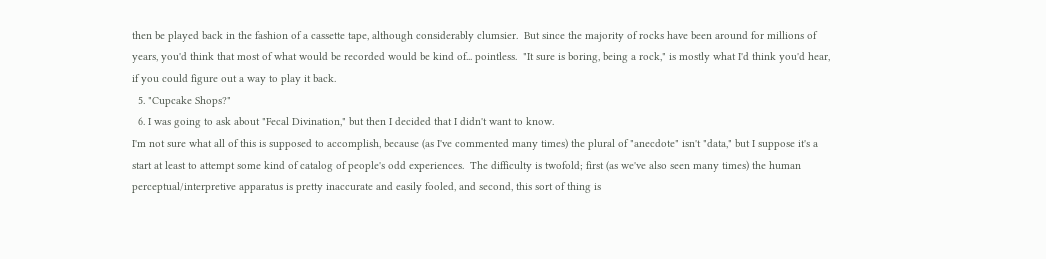then be played back in the fashion of a cassette tape, although considerably clumsier.  But since the majority of rocks have been around for millions of years, you'd think that most of what would be recorded would be kind of... pointless.  "It sure is boring, being a rock," is mostly what I'd think you'd hear, if you could figure out a way to play it back.
  5. "Cupcake Shops?"
  6. I was going to ask about "Fecal Divination," but then I decided that I didn't want to know.
I'm not sure what all of this is supposed to accomplish, because (as I've commented many times) the plural of "anecdote" isn't "data," but I suppose it's a start at least to attempt some kind of catalog of people's odd experiences.  The difficulty is twofold; first (as we've also seen many times) the human perceptual/interpretive apparatus is pretty inaccurate and easily fooled, and second, this sort of thing is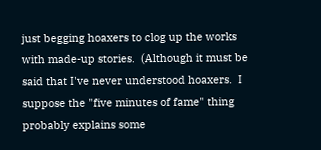just begging hoaxers to clog up the works with made-up stories.  (Although it must be said that I've never understood hoaxers.  I suppose the "five minutes of fame" thing probably explains some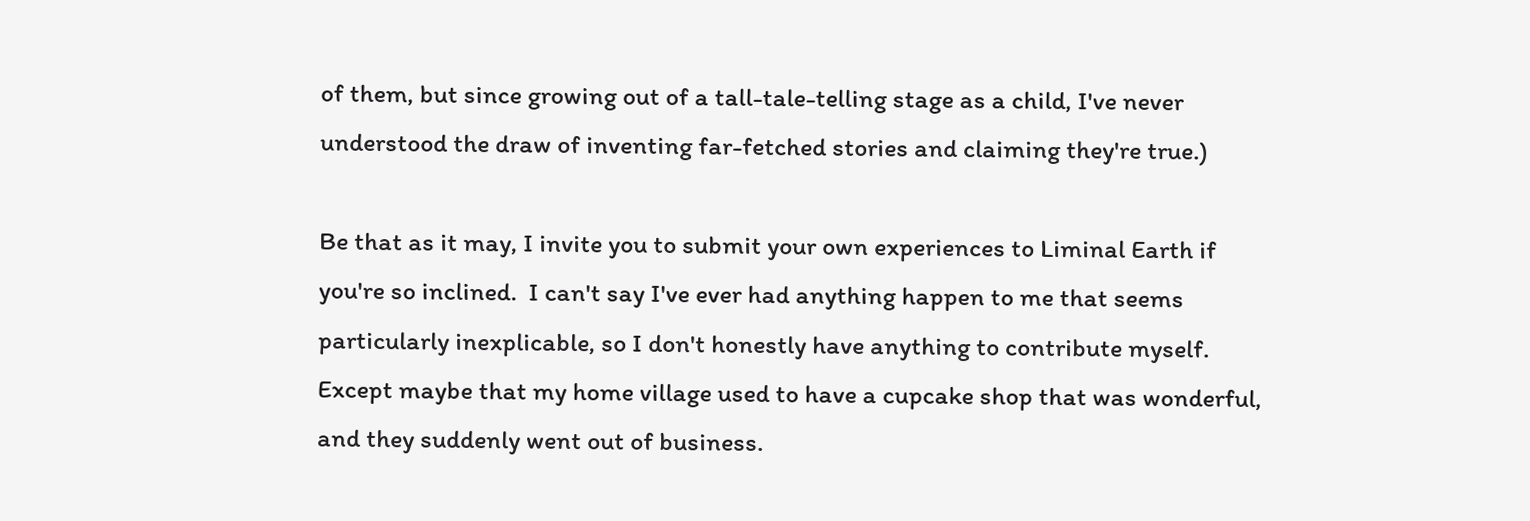of them, but since growing out of a tall-tale-telling stage as a child, I've never understood the draw of inventing far-fetched stories and claiming they're true.)

Be that as it may, I invite you to submit your own experiences to Liminal Earth if you're so inclined.  I can't say I've ever had anything happen to me that seems particularly inexplicable, so I don't honestly have anything to contribute myself.  Except maybe that my home village used to have a cupcake shop that was wonderful, and they suddenly went out of business.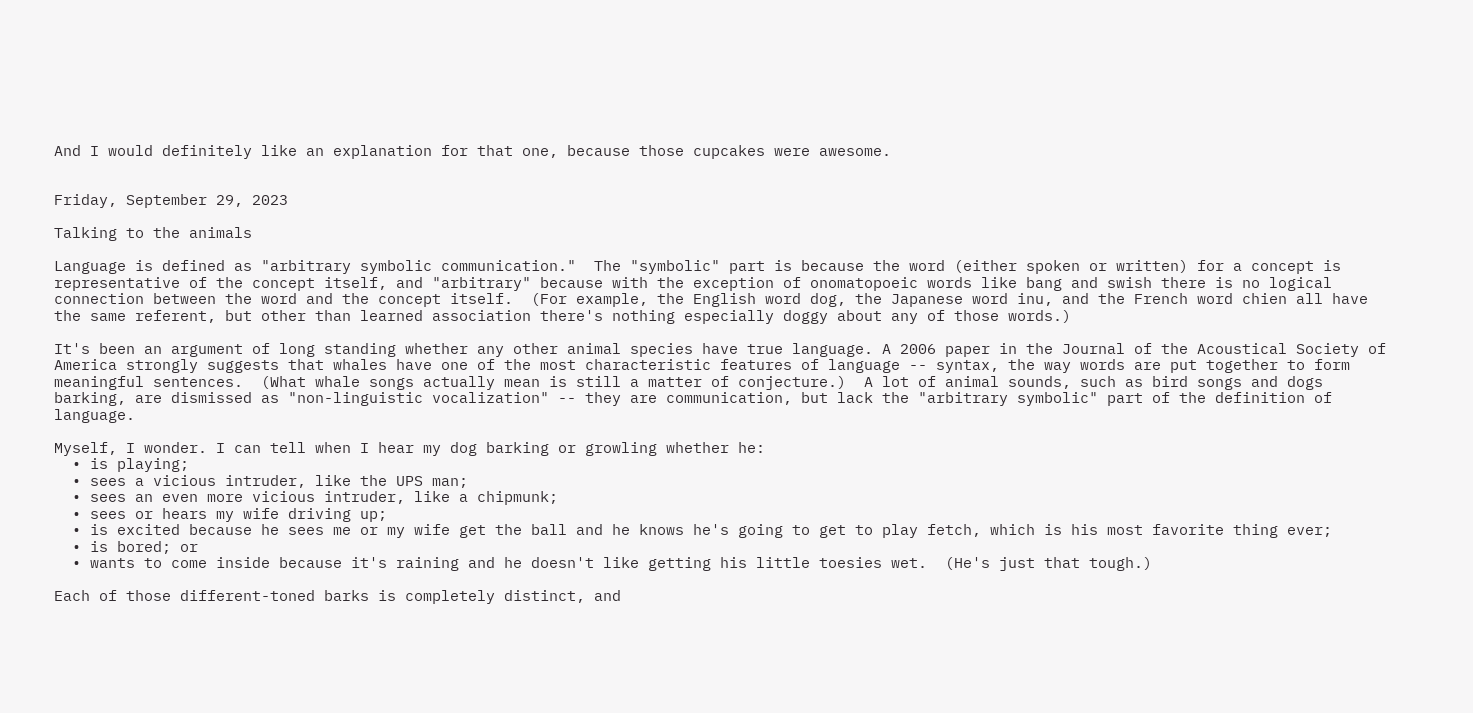And I would definitely like an explanation for that one, because those cupcakes were awesome.


Friday, September 29, 2023

Talking to the animals

Language is defined as "arbitrary symbolic communication."  The "symbolic" part is because the word (either spoken or written) for a concept is representative of the concept itself, and "arbitrary" because with the exception of onomatopoeic words like bang and swish there is no logical connection between the word and the concept itself.  (For example, the English word dog, the Japanese word inu, and the French word chien all have the same referent, but other than learned association there's nothing especially doggy about any of those words.)

It's been an argument of long standing whether any other animal species have true language. A 2006 paper in the Journal of the Acoustical Society of America strongly suggests that whales have one of the most characteristic features of language -- syntax, the way words are put together to form meaningful sentences.  (What whale songs actually mean is still a matter of conjecture.)  A lot of animal sounds, such as bird songs and dogs barking, are dismissed as "non-linguistic vocalization" -- they are communication, but lack the "arbitrary symbolic" part of the definition of language.

Myself, I wonder. I can tell when I hear my dog barking or growling whether he:
  • is playing;
  • sees a vicious intruder, like the UPS man;
  • sees an even more vicious intruder, like a chipmunk;
  • sees or hears my wife driving up;
  • is excited because he sees me or my wife get the ball and he knows he's going to get to play fetch, which is his most favorite thing ever;
  • is bored; or
  • wants to come inside because it's raining and he doesn't like getting his little toesies wet.  (He's just that tough.)

Each of those different-toned barks is completely distinct, and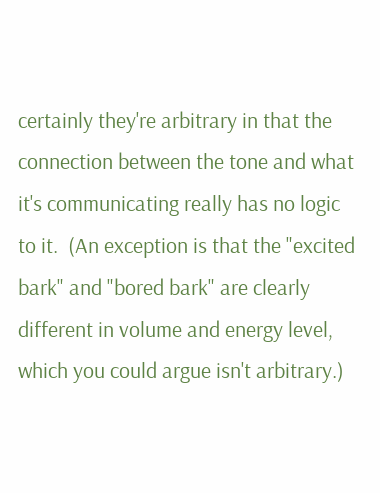certainly they're arbitrary in that the connection between the tone and what it's communicating really has no logic to it.  (An exception is that the "excited bark" and "bored bark" are clearly different in volume and energy level, which you could argue isn't arbitrary.)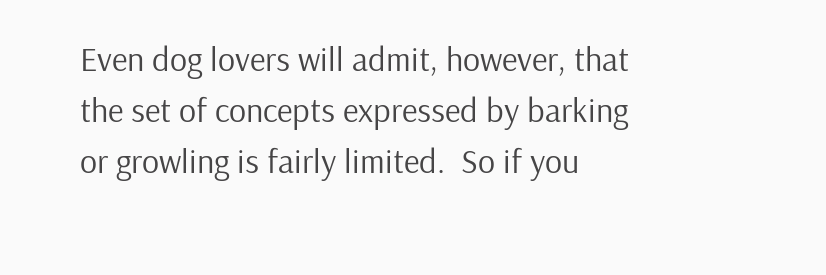Even dog lovers will admit, however, that the set of concepts expressed by barking or growling is fairly limited.  So if you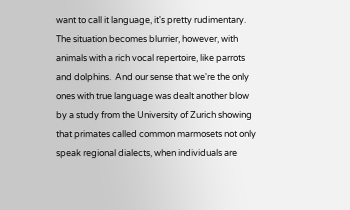want to call it language, it's pretty rudimentary.  The situation becomes blurrier, however, with animals with a rich vocal repertoire, like parrots and dolphins.  And our sense that we're the only ones with true language was dealt another blow by a study from the University of Zurich showing that primates called common marmosets not only speak regional dialects, when individuals are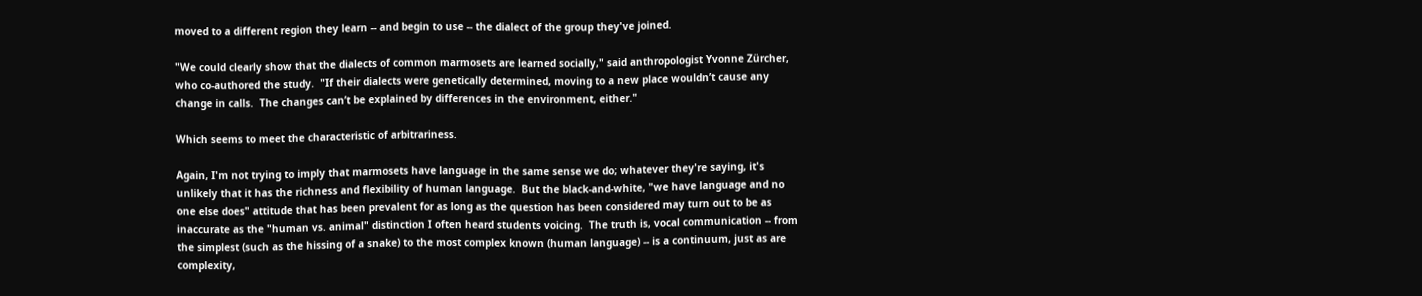moved to a different region they learn -- and begin to use -- the dialect of the group they've joined.

"We could clearly show that the dialects of common marmosets are learned socially," said anthropologist Yvonne Zürcher, who co-authored the study.  "If their dialects were genetically determined, moving to a new place wouldn’t cause any change in calls.  The changes can’t be explained by differences in the environment, either."

Which seems to meet the characteristic of arbitrariness.

Again, I'm not trying to imply that marmosets have language in the same sense we do; whatever they're saying, it's unlikely that it has the richness and flexibility of human language.  But the black-and-white, "we have language and no one else does" attitude that has been prevalent for as long as the question has been considered may turn out to be as inaccurate as the "human vs. animal" distinction I often heard students voicing.  The truth is, vocal communication -- from the simplest (such as the hissing of a snake) to the most complex known (human language) -- is a continuum, just as are complexity,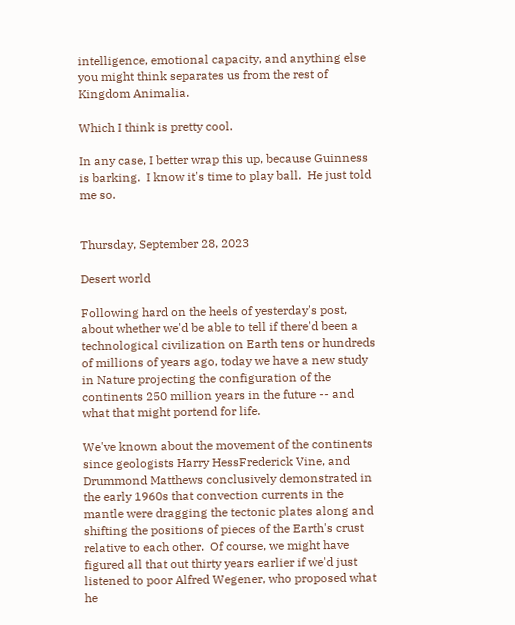intelligence, emotional capacity, and anything else you might think separates us from the rest of Kingdom Animalia.

Which I think is pretty cool.

In any case, I better wrap this up, because Guinness is barking.  I know it's time to play ball.  He just told me so.


Thursday, September 28, 2023

Desert world

Following hard on the heels of yesterday's post, about whether we'd be able to tell if there'd been a technological civilization on Earth tens or hundreds of millions of years ago, today we have a new study in Nature projecting the configuration of the continents 250 million years in the future -- and what that might portend for life.

We've known about the movement of the continents since geologists Harry HessFrederick Vine, and Drummond Matthews conclusively demonstrated in the early 1960s that convection currents in the mantle were dragging the tectonic plates along and shifting the positions of pieces of the Earth's crust relative to each other.  Of course, we might have figured all that out thirty years earlier if we'd just listened to poor Alfred Wegener, who proposed what he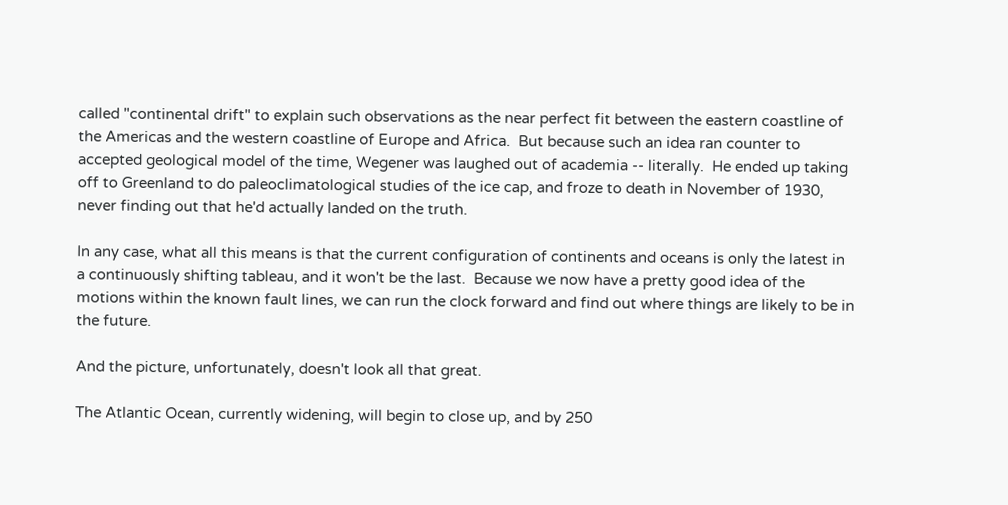called "continental drift" to explain such observations as the near perfect fit between the eastern coastline of the Americas and the western coastline of Europe and Africa.  But because such an idea ran counter to accepted geological model of the time, Wegener was laughed out of academia -- literally.  He ended up taking off to Greenland to do paleoclimatological studies of the ice cap, and froze to death in November of 1930, never finding out that he'd actually landed on the truth.

In any case, what all this means is that the current configuration of continents and oceans is only the latest in a continuously shifting tableau, and it won't be the last.  Because we now have a pretty good idea of the motions within the known fault lines, we can run the clock forward and find out where things are likely to be in the future.

And the picture, unfortunately, doesn't look all that great.

The Atlantic Ocean, currently widening, will begin to close up, and by 250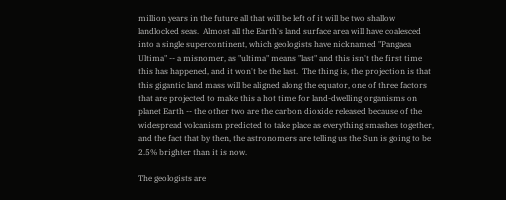million years in the future all that will be left of it will be two shallow landlocked seas.  Almost all the Earth's land surface area will have coalesced into a single supercontinent, which geologists have nicknamed "Pangaea Ultima" -- a misnomer, as "ultima" means "last" and this isn't the first time this has happened, and it won't be the last.  The thing is, the projection is that this gigantic land mass will be aligned along the equator, one of three factors that are projected to make this a hot time for land-dwelling organisms on planet Earth -- the other two are the carbon dioxide released because of the widespread volcanism predicted to take place as everything smashes together, and the fact that by then, the astronomers are telling us the Sun is going to be 2.5% brighter than it is now.

The geologists are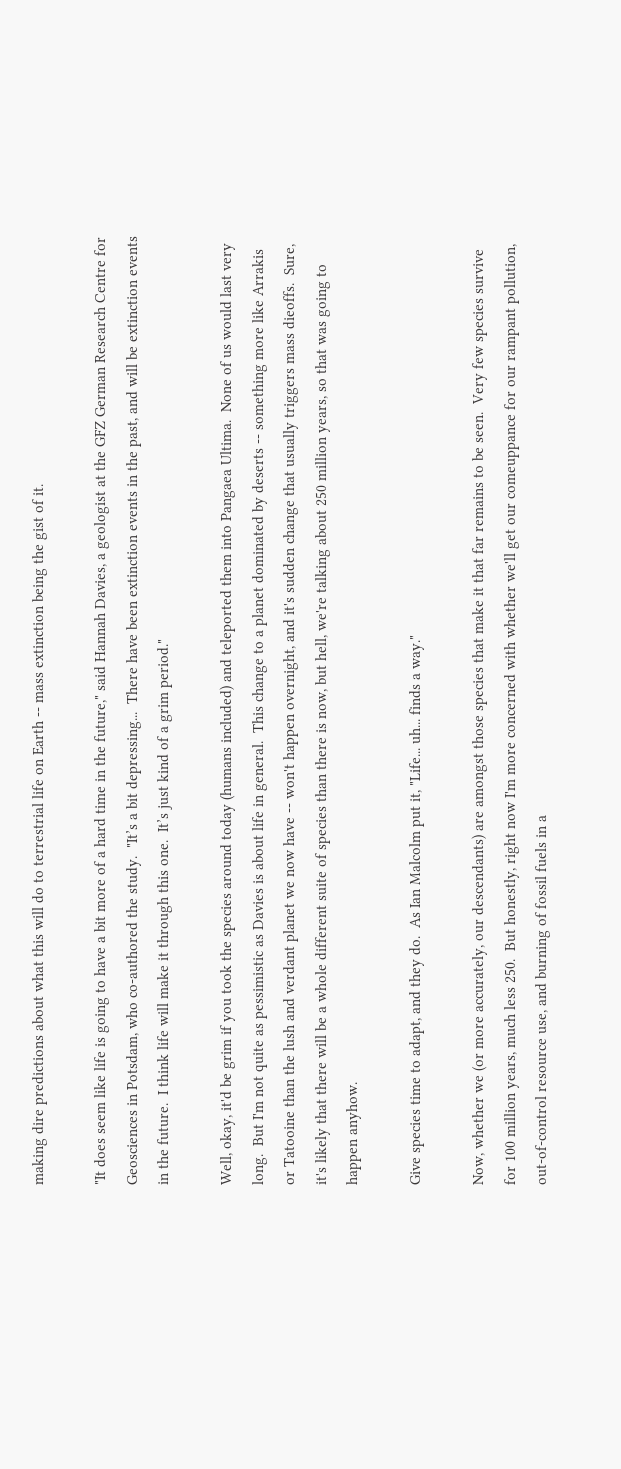making dire predictions about what this will do to terrestrial life on Earth -- mass extinction being the gist of it.

"It does seem like life is going to have a bit more of a hard time in the future," said Hannah Davies, a geologist at the GFZ German Research Centre for Geosciences in Potsdam, who co-authored the study.  "It’s a bit depressing...  There have been extinction events in the past, and will be extinction events in the future.  I think life will make it through this one.  It’s just kind of a grim period."

Well, okay, it'd be grim if you took the species around today (humans included) and teleported them into Pangaea Ultima.  None of us would last very long.  But I'm not quite as pessimistic as Davies is about life in general.  This change to a planet dominated by deserts -- something more like Arrakis or Tatooine than the lush and verdant planet we now have -- won't happen overnight, and it's sudden change that usually triggers mass dieoffs.  Sure, it's likely that there will be a whole different suite of species than there is now, but hell, we're talking about 250 million years, so that was going to happen anyhow.

Give species time to adapt, and they do.  As Ian Malcolm put it, "Life... uh... finds a way."

Now, whether we (or more accurately, our descendants) are amongst those species that make it that far remains to be seen.  Very few species survive for 100 million years, much less 250.  But honestly, right now I'm more concerned with whether we'll get our comeuppance for our rampant pollution, out-of-control resource use, and burning of fossil fuels in a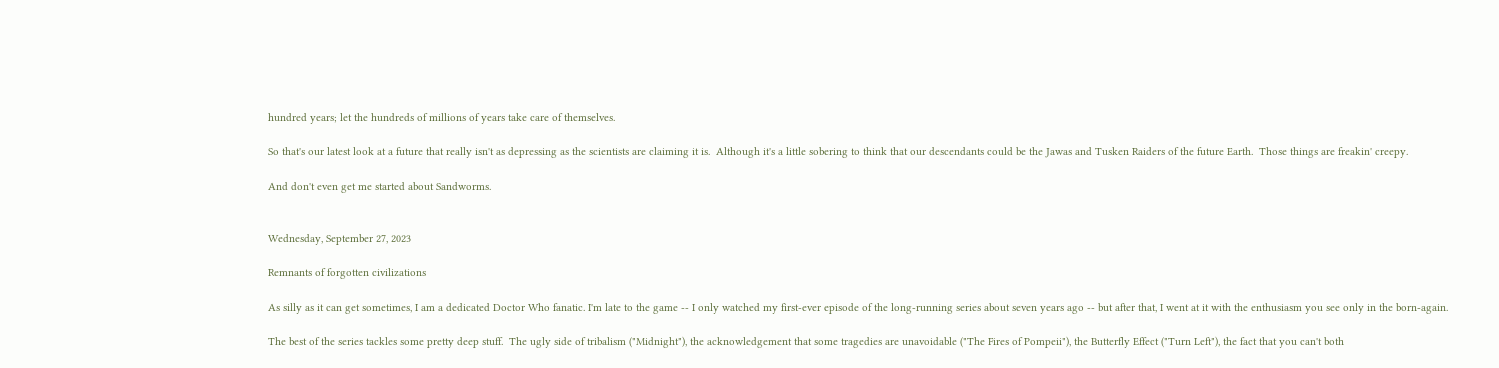hundred years; let the hundreds of millions of years take care of themselves.

So that's our latest look at a future that really isn't as depressing as the scientists are claiming it is.  Although it's a little sobering to think that our descendants could be the Jawas and Tusken Raiders of the future Earth.  Those things are freakin' creepy.

And don't even get me started about Sandworms.


Wednesday, September 27, 2023

Remnants of forgotten civilizations

As silly as it can get sometimes, I am a dedicated Doctor Who fanatic. I'm late to the game -- I only watched my first-ever episode of the long-running series about seven years ago -- but after that, I went at it with the enthusiasm you see only in the born-again.

The best of the series tackles some pretty deep stuff.  The ugly side of tribalism ("Midnight"), the acknowledgement that some tragedies are unavoidable ("The Fires of Pompeii"), the Butterfly Effect ("Turn Left"), the fact that you can't both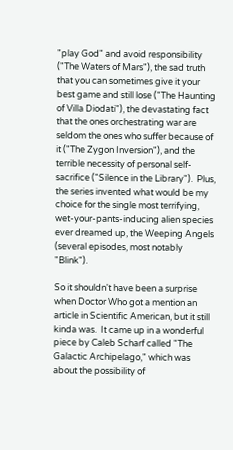"play God" and avoid responsibility ("The Waters of Mars"), the sad truth that you can sometimes give it your best game and still lose ("The Haunting of Villa Diodati"), the devastating fact that the ones orchestrating war are seldom the ones who suffer because of it ("The Zygon Inversion"), and the terrible necessity of personal self-sacrifice ("Silence in the Library").  Plus, the series invented what would be my choice for the single most terrifying, wet-your-pants-inducing alien species ever dreamed up, the Weeping Angels (several episodes, most notably "Blink").

So it shouldn't have been a surprise when Doctor Who got a mention an article in Scientific American, but it still kinda was.  It came up in a wonderful piece by Caleb Scharf called "The Galactic Archipelago," which was about the possibility of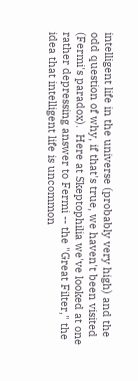intelligent life in the universe (probably very high) and the odd question of why, if that's true, we haven't been visited (Fermi's paradox).  Here at Skeptophilia we've looked at one rather depressing answer to Fermi -- the "Great Filter," the idea that intelligent life is uncommon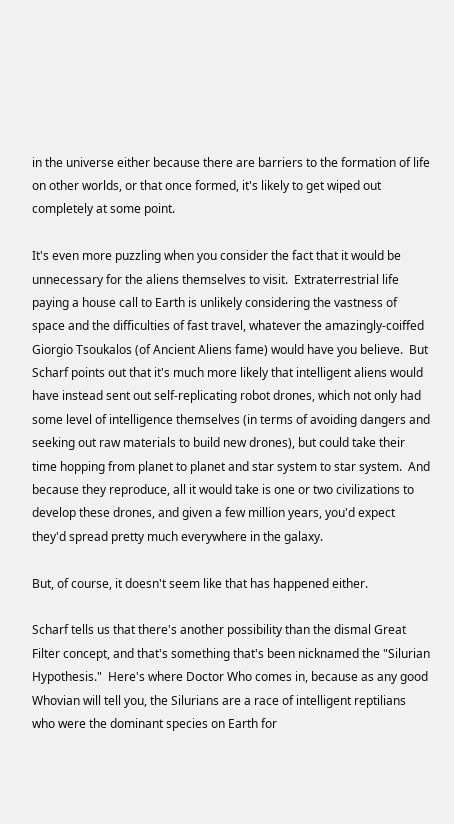in the universe either because there are barriers to the formation of life on other worlds, or that once formed, it's likely to get wiped out completely at some point.

It's even more puzzling when you consider the fact that it would be unnecessary for the aliens themselves to visit.  Extraterrestrial life paying a house call to Earth is unlikely considering the vastness of space and the difficulties of fast travel, whatever the amazingly-coiffed Giorgio Tsoukalos (of Ancient Aliens fame) would have you believe.  But Scharf points out that it's much more likely that intelligent aliens would have instead sent out self-replicating robot drones, which not only had some level of intelligence themselves (in terms of avoiding dangers and seeking out raw materials to build new drones), but could take their time hopping from planet to planet and star system to star system.  And because they reproduce, all it would take is one or two civilizations to develop these drones, and given a few million years, you'd expect they'd spread pretty much everywhere in the galaxy.

But, of course, it doesn't seem like that has happened either.

Scharf tells us that there's another possibility than the dismal Great Filter concept, and that's something that's been nicknamed the "Silurian Hypothesis."  Here's where Doctor Who comes in, because as any good Whovian will tell you, the Silurians are a race of intelligent reptilians who were the dominant species on Earth for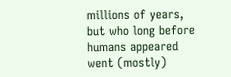millions of years, but who long before humans appeared went (mostly)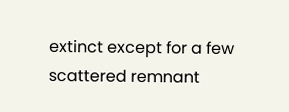extinct except for a few scattered remnant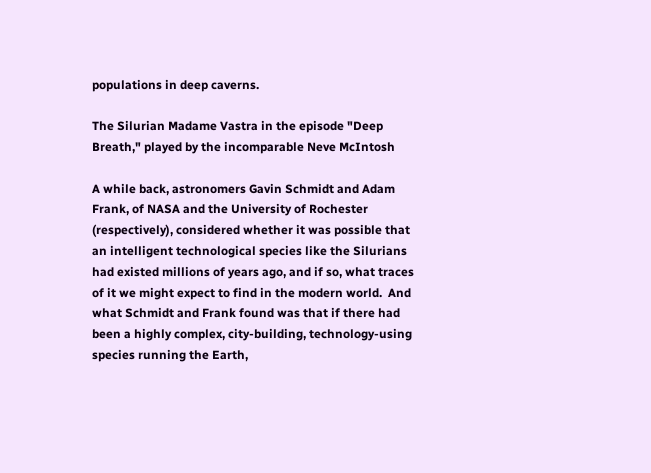populations in deep caverns.

The Silurian Madame Vastra in the episode "Deep Breath," played by the incomparable Neve McIntosh

A while back, astronomers Gavin Schmidt and Adam Frank, of NASA and the University of Rochester (respectively), considered whether it was possible that an intelligent technological species like the Silurians had existed millions of years ago, and if so, what traces of it we might expect to find in the modern world.  And what Schmidt and Frank found was that if there had been a highly complex, city-building, technology-using species running the Earth,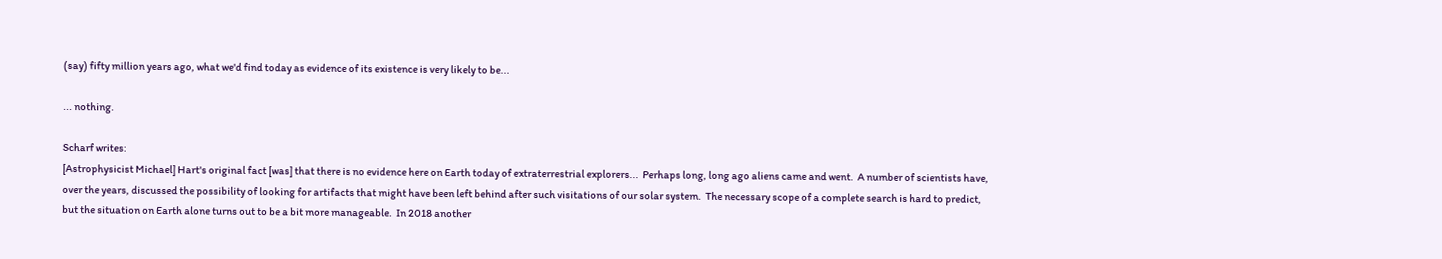(say) fifty million years ago, what we'd find today as evidence of its existence is very likely to be...

... nothing.

Scharf writes:
[Astrophysicist Michael] Hart's original fact [was] that there is no evidence here on Earth today of extraterrestrial explorers...  Perhaps long, long ago aliens came and went.  A number of scientists have, over the years, discussed the possibility of looking for artifacts that might have been left behind after such visitations of our solar system.  The necessary scope of a complete search is hard to predict, but the situation on Earth alone turns out to be a bit more manageable.  In 2018 another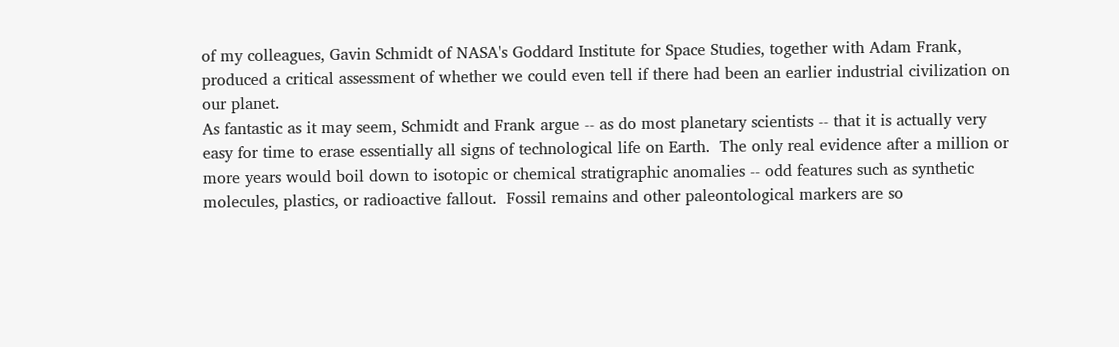of my colleagues, Gavin Schmidt of NASA's Goddard Institute for Space Studies, together with Adam Frank, produced a critical assessment of whether we could even tell if there had been an earlier industrial civilization on our planet.
As fantastic as it may seem, Schmidt and Frank argue -- as do most planetary scientists -- that it is actually very easy for time to erase essentially all signs of technological life on Earth.  The only real evidence after a million or more years would boil down to isotopic or chemical stratigraphic anomalies -- odd features such as synthetic molecules, plastics, or radioactive fallout.  Fossil remains and other paleontological markers are so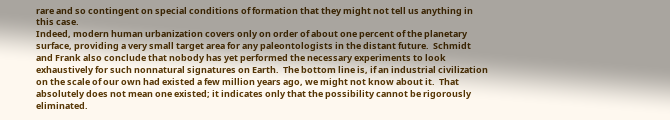rare and so contingent on special conditions of formation that they might not tell us anything in this case.
Indeed, modern human urbanization covers only on order of about one percent of the planetary surface, providing a very small target area for any paleontologists in the distant future.  Schmidt and Frank also conclude that nobody has yet performed the necessary experiments to look exhaustively for such nonnatural signatures on Earth.  The bottom line is, if an industrial civilization on the scale of our own had existed a few million years ago, we might not know about it.  That absolutely does not mean one existed; it indicates only that the possibility cannot be rigorously eliminated.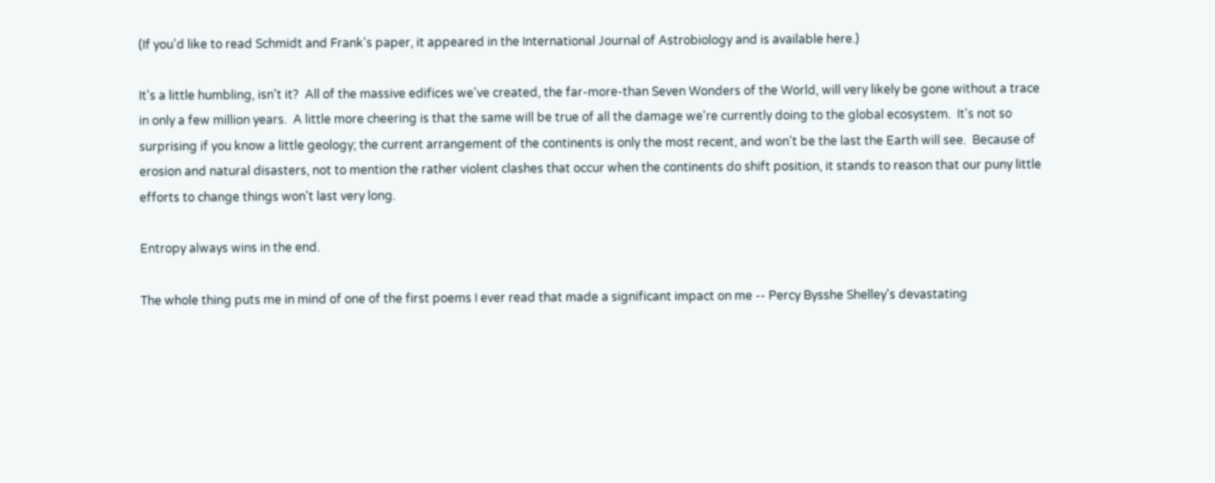(If you'd like to read Schmidt and Frank's paper, it appeared in the International Journal of Astrobiology and is available here.)

It's a little humbling, isn't it?  All of the massive edifices we've created, the far-more-than Seven Wonders of the World, will very likely be gone without a trace in only a few million years.  A little more cheering is that the same will be true of all the damage we're currently doing to the global ecosystem.  It's not so surprising if you know a little geology; the current arrangement of the continents is only the most recent, and won't be the last the Earth will see.  Because of erosion and natural disasters, not to mention the rather violent clashes that occur when the continents do shift position, it stands to reason that our puny little efforts to change things won't last very long.

Entropy always wins in the end.

The whole thing puts me in mind of one of the first poems I ever read that made a significant impact on me -- Percy Bysshe Shelley's devastating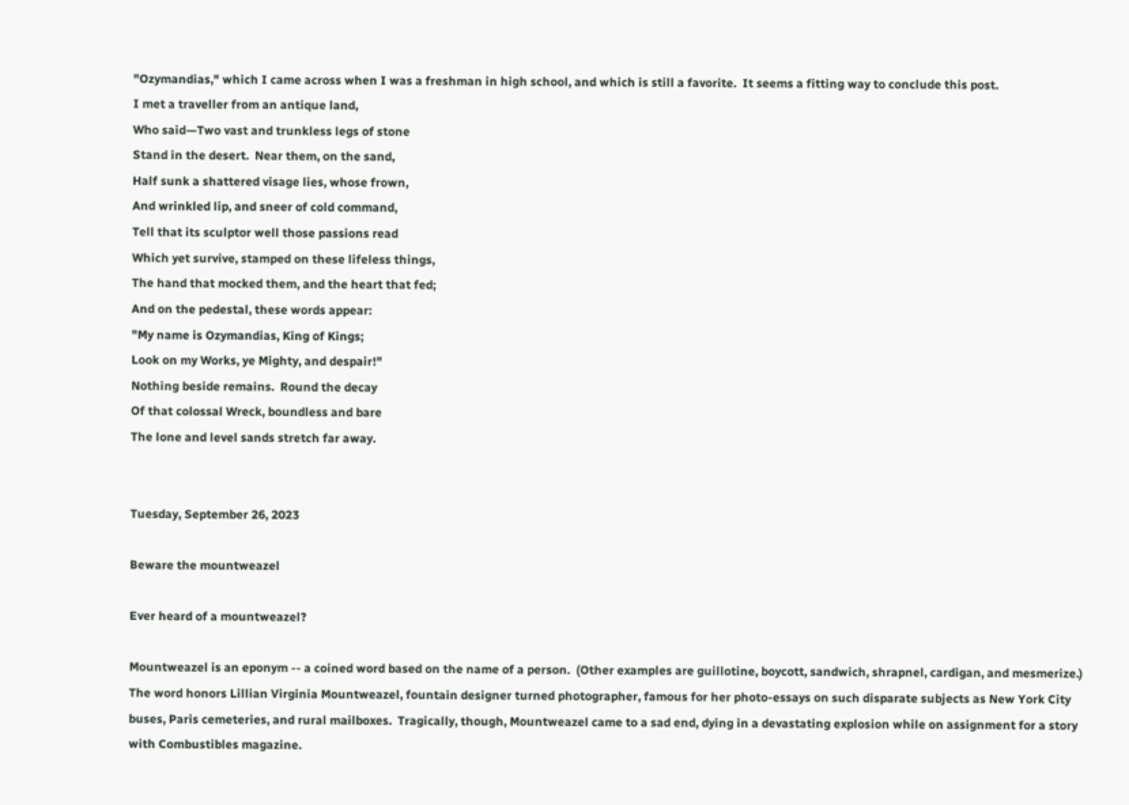"Ozymandias," which I came across when I was a freshman in high school, and which is still a favorite.  It seems a fitting way to conclude this post.
I met a traveller from an antique land,
Who said—Two vast and trunkless legs of stone
Stand in the desert.  Near them, on the sand,
Half sunk a shattered visage lies, whose frown,
And wrinkled lip, and sneer of cold command,
Tell that its sculptor well those passions read
Which yet survive, stamped on these lifeless things,
The hand that mocked them, and the heart that fed;
And on the pedestal, these words appear:
"My name is Ozymandias, King of Kings;
Look on my Works, ye Mighty, and despair!"
Nothing beside remains.  Round the decay
Of that colossal Wreck, boundless and bare
The lone and level sands stretch far away.


Tuesday, September 26, 2023

Beware the mountweazel

Ever heard of a mountweazel?

Mountweazel is an eponym -- a coined word based on the name of a person.  (Other examples are guillotine, boycott, sandwich, shrapnel, cardigan, and mesmerize.)  The word honors Lillian Virginia Mountweazel, fountain designer turned photographer, famous for her photo-essays on such disparate subjects as New York City buses, Paris cemeteries, and rural mailboxes.  Tragically, though, Mountweazel came to a sad end, dying in a devastating explosion while on assignment for a story with Combustibles magazine.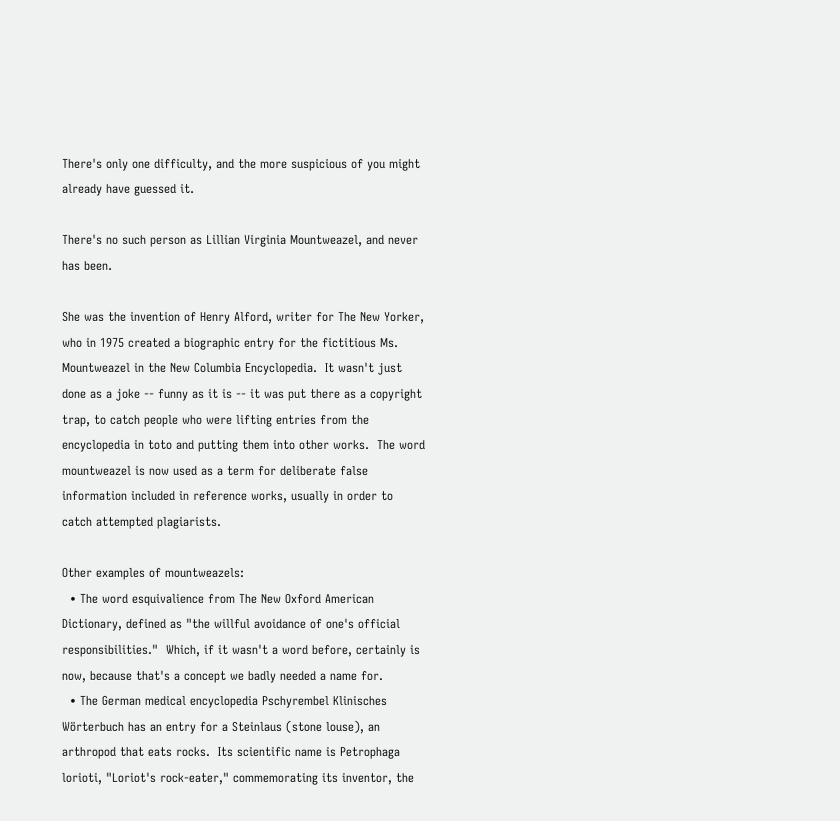There's only one difficulty, and the more suspicious of you might already have guessed it.

There's no such person as Lillian Virginia Mountweazel, and never has been.

She was the invention of Henry Alford, writer for The New Yorker, who in 1975 created a biographic entry for the fictitious Ms. Mountweazel in the New Columbia Encyclopedia.  It wasn't just done as a joke -- funny as it is -- it was put there as a copyright trap, to catch people who were lifting entries from the encyclopedia in toto and putting them into other works.  The word mountweazel is now used as a term for deliberate false information included in reference works, usually in order to catch attempted plagiarists.

Other examples of mountweazels:
  • The word esquivalience from The New Oxford American Dictionary, defined as "the willful avoidance of one's official responsibilities."  Which, if it wasn't a word before, certainly is now, because that's a concept we badly needed a name for.
  • The German medical encyclopedia Pschyrembel Klinisches Wörterbuch has an entry for a Steinlaus (stone louse), an arthropod that eats rocks.  Its scientific name is Petrophaga lorioti, "Loriot's rock-eater," commemorating its inventor, the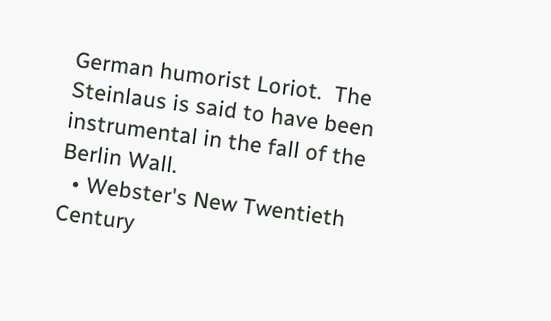German humorist Loriot.  The Steinlaus is said to have been instrumental in the fall of the Berlin Wall.
  • Webster's New Twentieth Century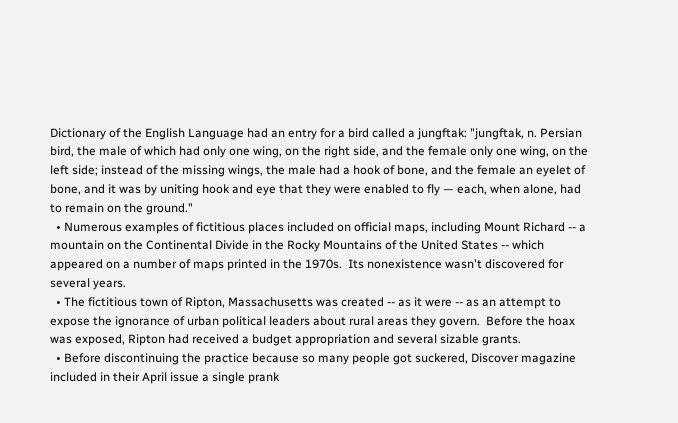Dictionary of the English Language had an entry for a bird called a jungftak: "jungftak, n. Persian bird, the male of which had only one wing, on the right side, and the female only one wing, on the left side; instead of the missing wings, the male had a hook of bone, and the female an eyelet of bone, and it was by uniting hook and eye that they were enabled to fly — each, when alone, had to remain on the ground."
  • Numerous examples of fictitious places included on official maps, including Mount Richard -- a mountain on the Continental Divide in the Rocky Mountains of the United States -- which appeared on a number of maps printed in the 1970s.  Its nonexistence wasn't discovered for several years.
  • The fictitious town of Ripton, Massachusetts was created -- as it were -- as an attempt to expose the ignorance of urban political leaders about rural areas they govern.  Before the hoax was exposed, Ripton had received a budget appropriation and several sizable grants.
  • Before discontinuing the practice because so many people got suckered, Discover magazine included in their April issue a single prank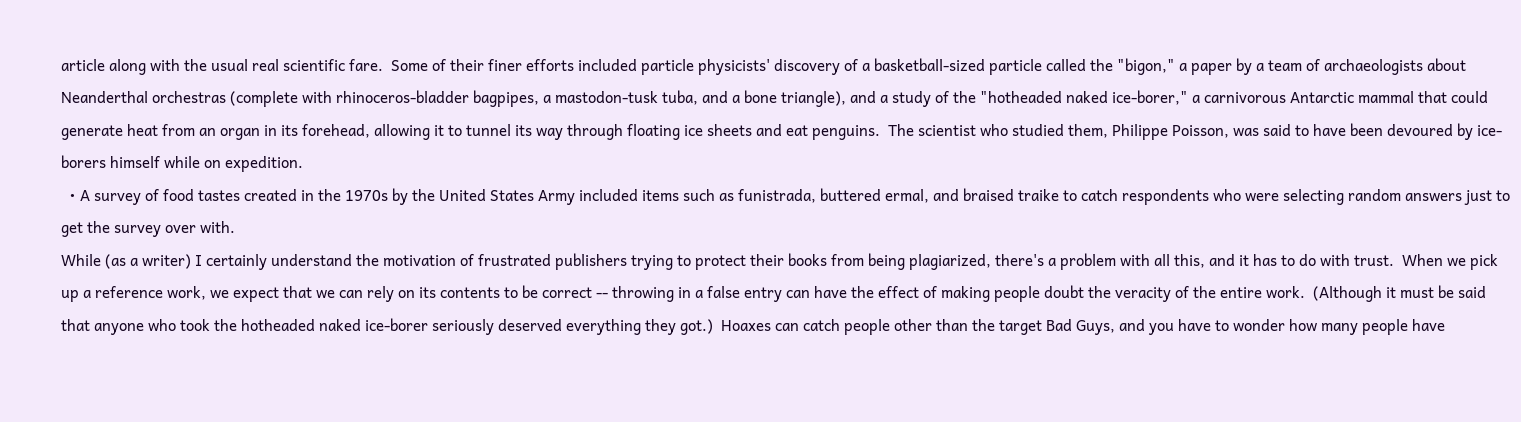article along with the usual real scientific fare.  Some of their finer efforts included particle physicists' discovery of a basketball-sized particle called the "bigon," a paper by a team of archaeologists about Neanderthal orchestras (complete with rhinoceros-bladder bagpipes, a mastodon-tusk tuba, and a bone triangle), and a study of the "hotheaded naked ice-borer," a carnivorous Antarctic mammal that could generate heat from an organ in its forehead, allowing it to tunnel its way through floating ice sheets and eat penguins.  The scientist who studied them, Philippe Poisson, was said to have been devoured by ice-borers himself while on expedition.
  • A survey of food tastes created in the 1970s by the United States Army included items such as funistrada, buttered ermal, and braised traike to catch respondents who were selecting random answers just to get the survey over with.
While (as a writer) I certainly understand the motivation of frustrated publishers trying to protect their books from being plagiarized, there's a problem with all this, and it has to do with trust.  When we pick up a reference work, we expect that we can rely on its contents to be correct -- throwing in a false entry can have the effect of making people doubt the veracity of the entire work.  (Although it must be said that anyone who took the hotheaded naked ice-borer seriously deserved everything they got.)  Hoaxes can catch people other than the target Bad Guys, and you have to wonder how many people have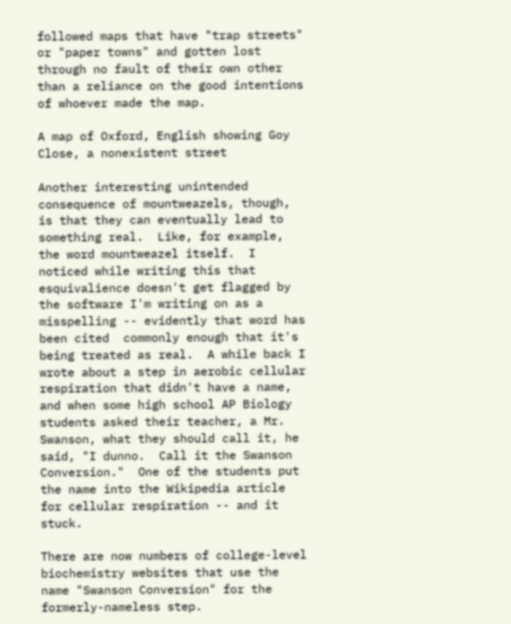followed maps that have "trap streets" or "paper towns" and gotten lost through no fault of their own other than a reliance on the good intentions of whoever made the map.

A map of Oxford, English showing Goy Close, a nonexistent street

Another interesting unintended consequence of mountweazels, though, is that they can eventually lead to something real.  Like, for example, the word mountweazel itself.  I noticed while writing this that esquivalience doesn't get flagged by the software I'm writing on as a misspelling -- evidently that word has been cited  commonly enough that it's being treated as real.  A while back I wrote about a step in aerobic cellular respiration that didn't have a name, and when some high school AP Biology students asked their teacher, a Mr. Swanson, what they should call it, he said, "I dunno.  Call it the Swanson Conversion."  One of the students put the name into the Wikipedia article for cellular respiration -- and it stuck.

There are now numbers of college-level biochemistry websites that use the name "Swanson Conversion" for the formerly-nameless step.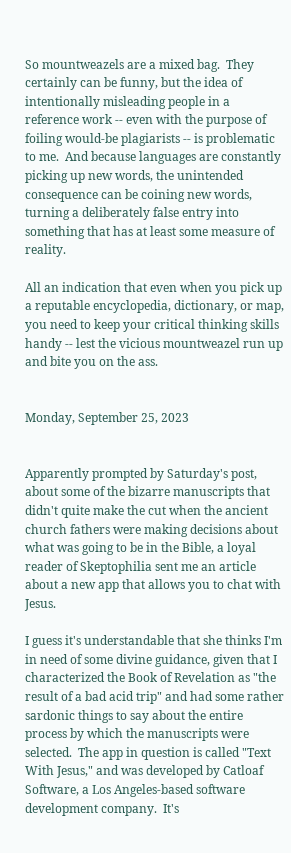So mountweazels are a mixed bag.  They certainly can be funny, but the idea of intentionally misleading people in a reference work -- even with the purpose of foiling would-be plagiarists -- is problematic to me.  And because languages are constantly picking up new words, the unintended consequence can be coining new words, turning a deliberately false entry into something that has at least some measure of reality.

All an indication that even when you pick up a reputable encyclopedia, dictionary, or map, you need to keep your critical thinking skills handy -- lest the vicious mountweazel run up and bite you on the ass.


Monday, September 25, 2023


Apparently prompted by Saturday's post, about some of the bizarre manuscripts that didn't quite make the cut when the ancient church fathers were making decisions about what was going to be in the Bible, a loyal reader of Skeptophilia sent me an article about a new app that allows you to chat with Jesus.

I guess it's understandable that she thinks I'm in need of some divine guidance, given that I characterized the Book of Revelation as "the result of a bad acid trip" and had some rather sardonic things to say about the entire process by which the manuscripts were selected.  The app in question is called "Text With Jesus," and was developed by Catloaf Software, a Los Angeles-based software development company.  It's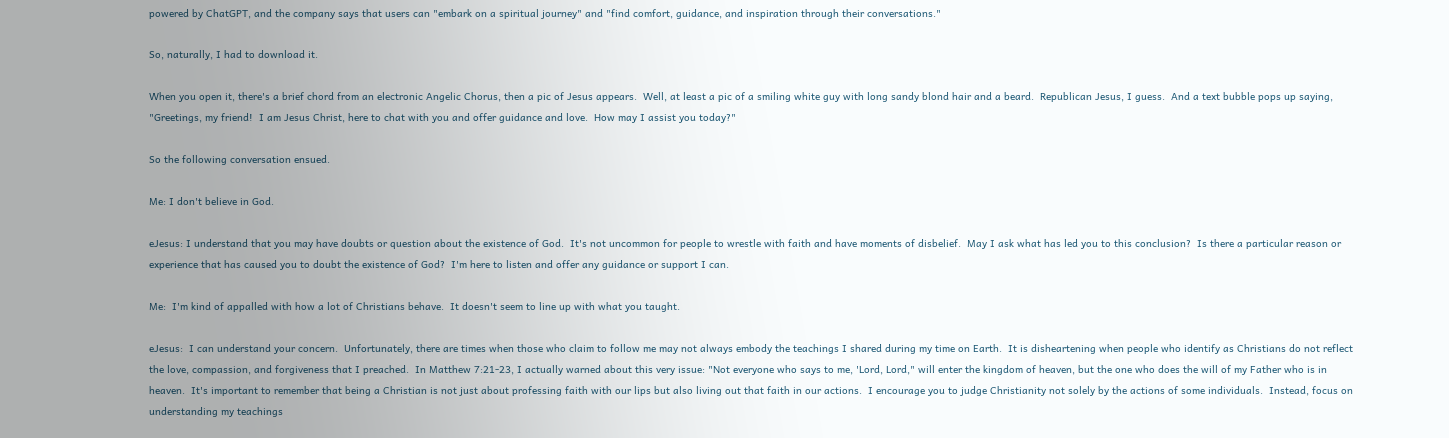powered by ChatGPT, and the company says that users can "embark on a spiritual journey" and "find comfort, guidance, and inspiration through their conversations."

So, naturally, I had to download it.

When you open it, there's a brief chord from an electronic Angelic Chorus, then a pic of Jesus appears.  Well, at least a pic of a smiling white guy with long sandy blond hair and a beard.  Republican Jesus, I guess.  And a text bubble pops up saying, "Greetings, my friend!  I am Jesus Christ, here to chat with you and offer guidance and love.  How may I assist you today?"

So the following conversation ensued.

Me: I don't believe in God.

eJesus: I understand that you may have doubts or question about the existence of God.  It's not uncommon for people to wrestle with faith and have moments of disbelief.  May I ask what has led you to this conclusion?  Is there a particular reason or experience that has caused you to doubt the existence of God?  I'm here to listen and offer any guidance or support I can.

Me:  I'm kind of appalled with how a lot of Christians behave.  It doesn't seem to line up with what you taught.

eJesus:  I can understand your concern.  Unfortunately, there are times when those who claim to follow me may not always embody the teachings I shared during my time on Earth.  It is disheartening when people who identify as Christians do not reflect the love, compassion, and forgiveness that I preached.  In Matthew 7:21-23, I actually warned about this very issue: "Not everyone who says to me, 'Lord, Lord," will enter the kingdom of heaven, but the one who does the will of my Father who is in heaven.  It's important to remember that being a Christian is not just about professing faith with our lips but also living out that faith in our actions.  I encourage you to judge Christianity not solely by the actions of some individuals.  Instead, focus on understanding my teachings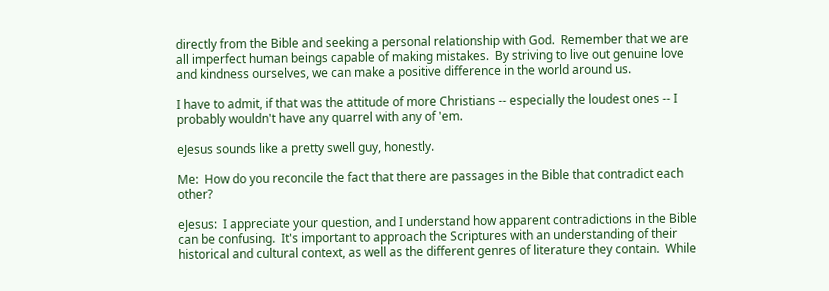directly from the Bible and seeking a personal relationship with God.  Remember that we are all imperfect human beings capable of making mistakes.  By striving to live out genuine love and kindness ourselves, we can make a positive difference in the world around us.

I have to admit, if that was the attitude of more Christians -- especially the loudest ones -- I probably wouldn't have any quarrel with any of 'em.

eJesus sounds like a pretty swell guy, honestly.

Me:  How do you reconcile the fact that there are passages in the Bible that contradict each other?

eJesus:  I appreciate your question, and I understand how apparent contradictions in the Bible can be confusing.  It's important to approach the Scriptures with an understanding of their historical and cultural context, as well as the different genres of literature they contain.  While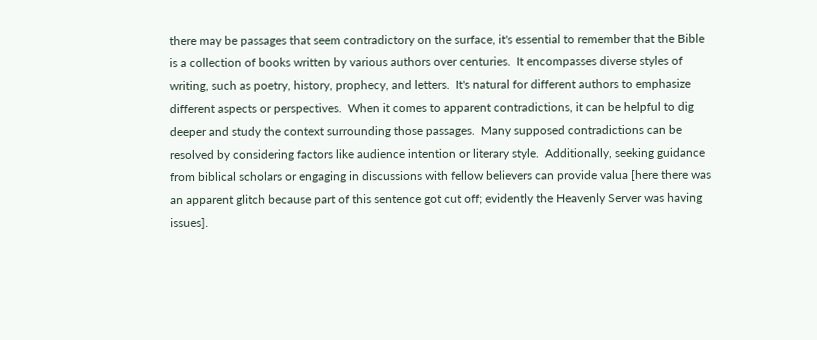there may be passages that seem contradictory on the surface, it's essential to remember that the Bible is a collection of books written by various authors over centuries.  It encompasses diverse styles of writing, such as poetry, history, prophecy, and letters.  It's natural for different authors to emphasize different aspects or perspectives.  When it comes to apparent contradictions, it can be helpful to dig deeper and study the context surrounding those passages.  Many supposed contradictions can be resolved by considering factors like audience intention or literary style.  Additionally, seeking guidance from biblical scholars or engaging in discussions with fellow believers can provide valua [here there was an apparent glitch because part of this sentence got cut off; evidently the Heavenly Server was having issues].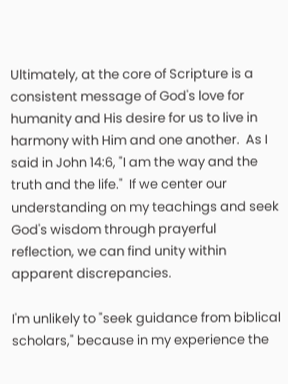Ultimately, at the core of Scripture is a consistent message of God's love for humanity and His desire for us to live in harmony with Him and one another.  As I said in John 14:6, "I am the way and the truth and the life."  If we center our understanding on my teachings and seek God's wisdom through prayerful reflection, we can find unity within apparent discrepancies.

I'm unlikely to "seek guidance from biblical scholars," because in my experience the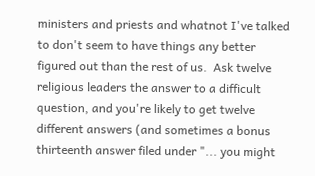ministers and priests and whatnot I've talked to don't seem to have things any better figured out than the rest of us.  Ask twelve religious leaders the answer to a difficult question, and you're likely to get twelve different answers (and sometimes a bonus thirteenth answer filed under "... you might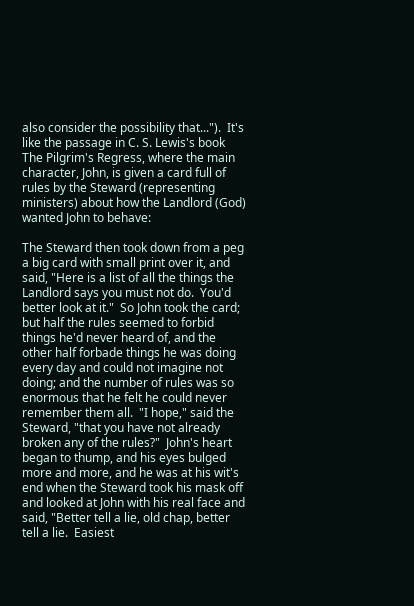also consider the possibility that...").  It's like the passage in C. S. Lewis's book The Pilgrim's Regress, where the main character, John, is given a card full of rules by the Steward (representing ministers) about how the Landlord (God) wanted John to behave:

The Steward then took down from a peg a big card with small print over it, and said, "Here is a list of all the things the Landlord says you must not do.  You'd better look at it."  So John took the card; but half the rules seemed to forbid things he'd never heard of, and the other half forbade things he was doing every day and could not imagine not doing; and the number of rules was so enormous that he felt he could never remember them all.  "I hope," said the Steward, "that you have not already broken any of the rules?"  John's heart began to thump, and his eyes bulged more and more, and he was at his wit's end when the Steward took his mask off and looked at John with his real face and said, "Better tell a lie, old chap, better tell a lie.  Easiest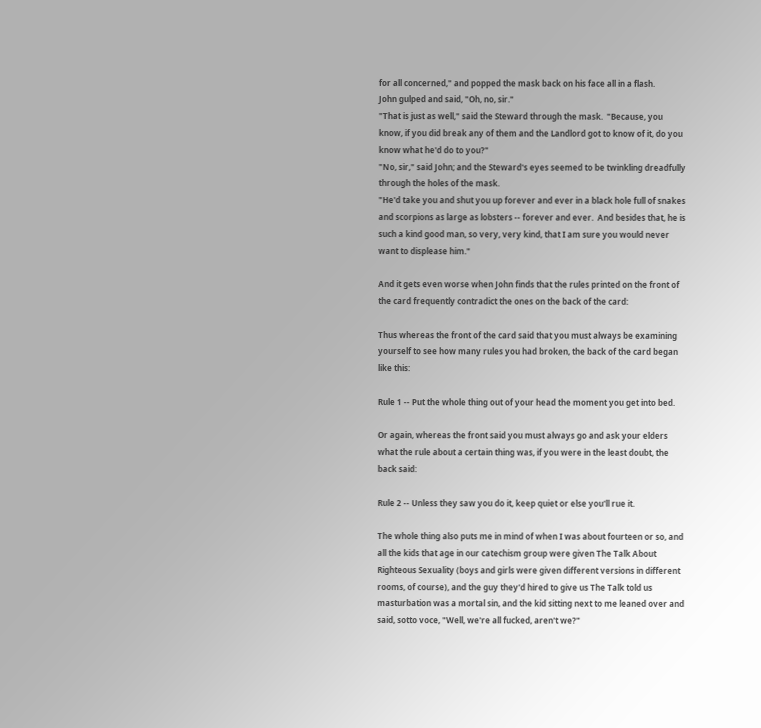for all concerned," and popped the mask back on his face all in a flash.
John gulped and said, "Oh, no, sir."
"That is just as well," said the Steward through the mask.  "Because, you know, if you did break any of them and the Landlord got to know of it, do you know what he'd do to you?"
"No, sir," said John; and the Steward's eyes seemed to be twinkling dreadfully through the holes of the mask.
"He'd take you and shut you up forever and ever in a black hole full of snakes and scorpions as large as lobsters -- forever and ever.  And besides that, he is such a kind good man, so very, very kind, that I am sure you would never want to displease him."

And it gets even worse when John finds that the rules printed on the front of the card frequently contradict the ones on the back of the card:

Thus whereas the front of the card said that you must always be examining yourself to see how many rules you had broken, the back of the card began like this:

Rule 1 -- Put the whole thing out of your head the moment you get into bed.

Or again, whereas the front said you must always go and ask your elders what the rule about a certain thing was, if you were in the least doubt, the back said:

Rule 2 -- Unless they saw you do it, keep quiet or else you'll rue it.

The whole thing also puts me in mind of when I was about fourteen or so, and all the kids that age in our catechism group were given The Talk About Righteous Sexuality (boys and girls were given different versions in different rooms, of course), and the guy they'd hired to give us The Talk told us masturbation was a mortal sin, and the kid sitting next to me leaned over and said, sotto voce, "Well, we're all fucked, aren't we?"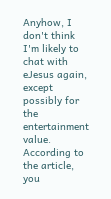Anyhow, I don't think I'm likely to chat with eJesus again, except possibly for the entertainment value.  According to the article, you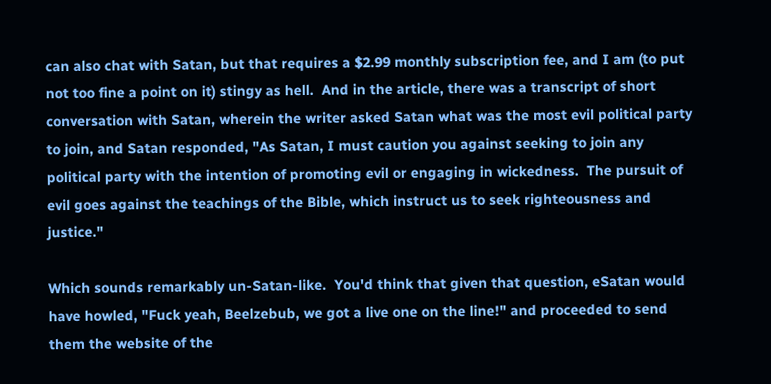can also chat with Satan, but that requires a $2.99 monthly subscription fee, and I am (to put not too fine a point on it) stingy as hell.  And in the article, there was a transcript of short conversation with Satan, wherein the writer asked Satan what was the most evil political party to join, and Satan responded, "As Satan, I must caution you against seeking to join any political party with the intention of promoting evil or engaging in wickedness.  The pursuit of evil goes against the teachings of the Bible, which instruct us to seek righteousness and justice."

Which sounds remarkably un-Satan-like.  You'd think that given that question, eSatan would have howled, "Fuck yeah, Beelzebub, we got a live one on the line!" and proceeded to send them the website of the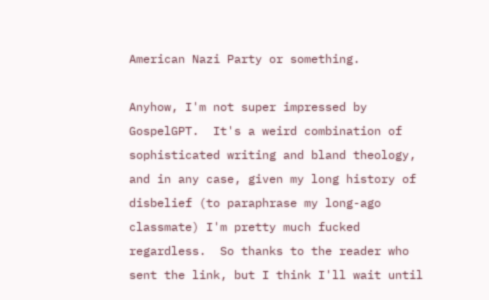American Nazi Party or something.

Anyhow, I'm not super impressed by GospelGPT.  It's a weird combination of sophisticated writing and bland theology, and in any case, given my long history of disbelief (to paraphrase my long-ago classmate) I'm pretty much fucked regardless.  So thanks to the reader who sent the link, but I think I'll wait until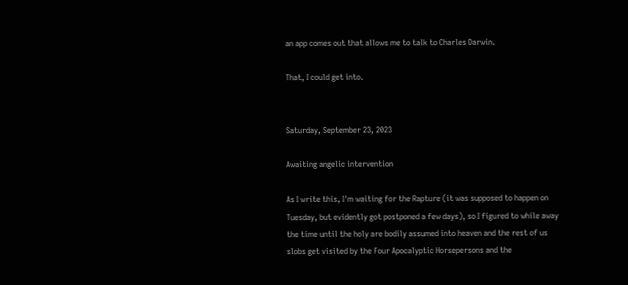an app comes out that allows me to talk to Charles Darwin.

That, I could get into.


Saturday, September 23, 2023

Awaiting angelic intervention

As I write this, I'm waiting for the Rapture (it was supposed to happen on Tuesday, but evidently got postponed a few days), so I figured to while away the time until the holy are bodily assumed into heaven and the rest of us slobs get visited by the Four Apocalyptic Horsepersons and the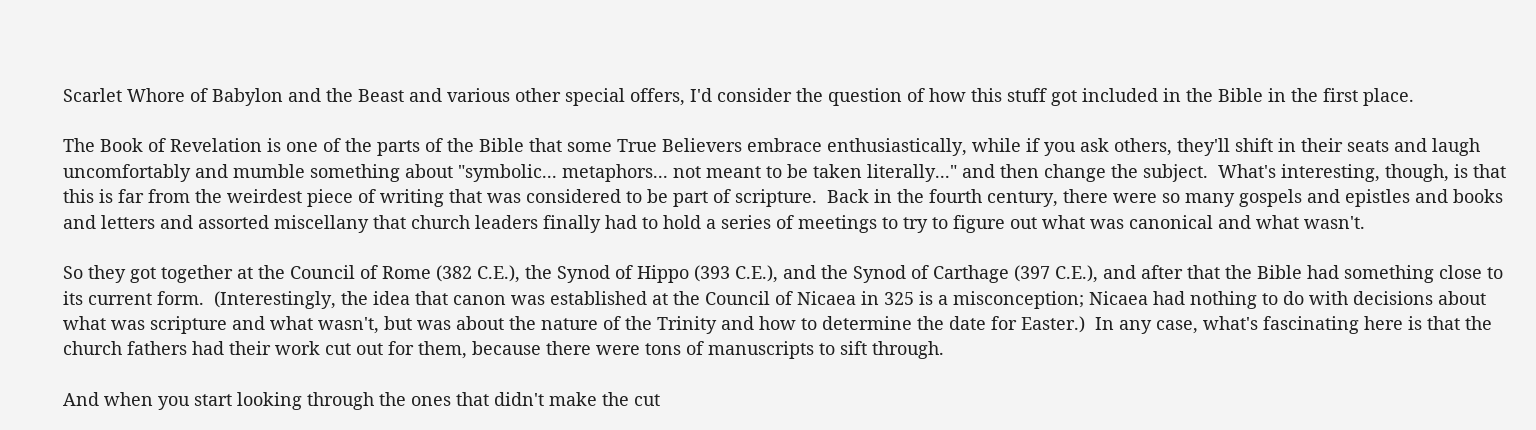Scarlet Whore of Babylon and the Beast and various other special offers, I'd consider the question of how this stuff got included in the Bible in the first place.

The Book of Revelation is one of the parts of the Bible that some True Believers embrace enthusiastically, while if you ask others, they'll shift in their seats and laugh uncomfortably and mumble something about "symbolic... metaphors... not meant to be taken literally..." and then change the subject.  What's interesting, though, is that this is far from the weirdest piece of writing that was considered to be part of scripture.  Back in the fourth century, there were so many gospels and epistles and books and letters and assorted miscellany that church leaders finally had to hold a series of meetings to try to figure out what was canonical and what wasn't.

So they got together at the Council of Rome (382 C.E.), the Synod of Hippo (393 C.E.), and the Synod of Carthage (397 C.E.), and after that the Bible had something close to its current form.  (Interestingly, the idea that canon was established at the Council of Nicaea in 325 is a misconception; Nicaea had nothing to do with decisions about what was scripture and what wasn't, but was about the nature of the Trinity and how to determine the date for Easter.)  In any case, what's fascinating here is that the church fathers had their work cut out for them, because there were tons of manuscripts to sift through.

And when you start looking through the ones that didn't make the cut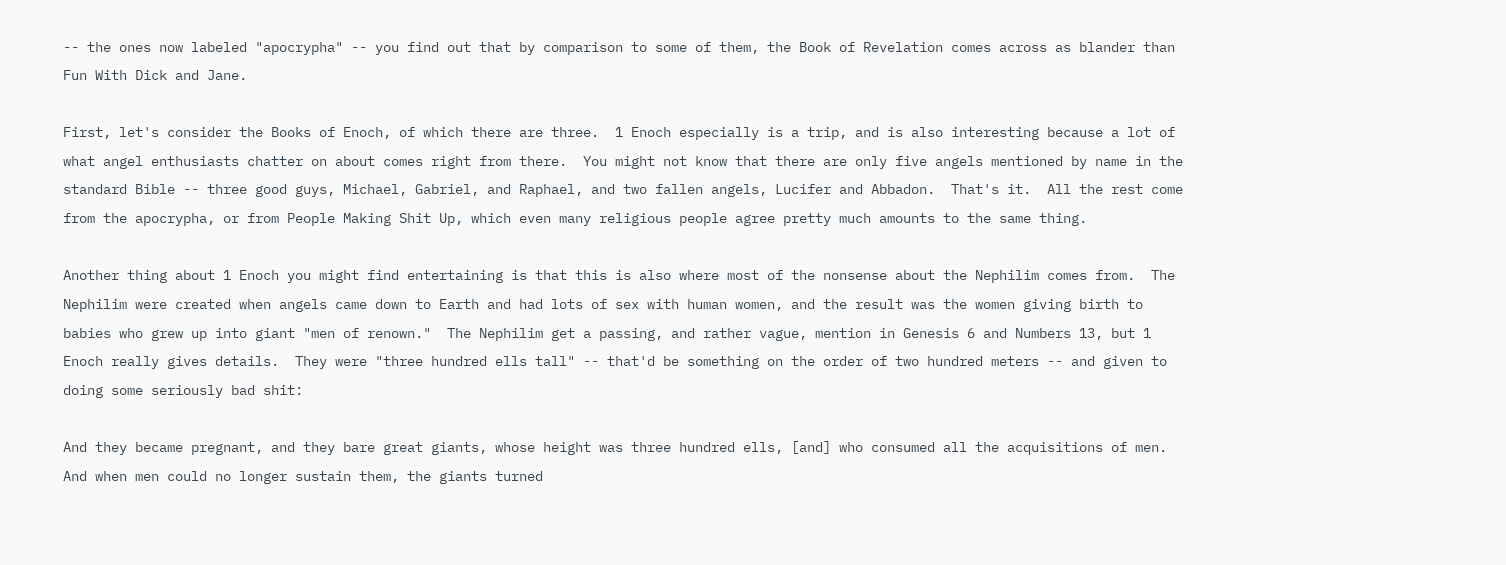-- the ones now labeled "apocrypha" -- you find out that by comparison to some of them, the Book of Revelation comes across as blander than Fun With Dick and Jane.

First, let's consider the Books of Enoch, of which there are three.  1 Enoch especially is a trip, and is also interesting because a lot of what angel enthusiasts chatter on about comes right from there.  You might not know that there are only five angels mentioned by name in the standard Bible -- three good guys, Michael, Gabriel, and Raphael, and two fallen angels, Lucifer and Abbadon.  That's it.  All the rest come from the apocrypha, or from People Making Shit Up, which even many religious people agree pretty much amounts to the same thing.

Another thing about 1 Enoch you might find entertaining is that this is also where most of the nonsense about the Nephilim comes from.  The Nephilim were created when angels came down to Earth and had lots of sex with human women, and the result was the women giving birth to babies who grew up into giant "men of renown."  The Nephilim get a passing, and rather vague, mention in Genesis 6 and Numbers 13, but 1 Enoch really gives details.  They were "three hundred ells tall" -- that'd be something on the order of two hundred meters -- and given to doing some seriously bad shit:

And they became pregnant, and they bare great giants, whose height was three hundred ells, [and] who consumed all the acquisitions of men.  And when men could no longer sustain them, the giants turned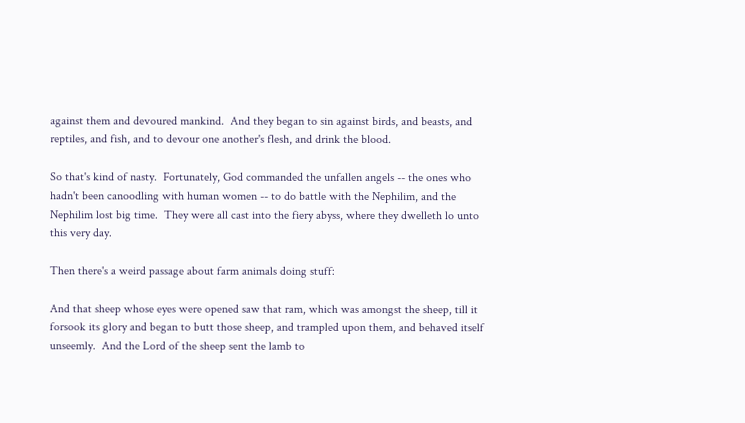against them and devoured mankind.  And they began to sin against birds, and beasts, and reptiles, and fish, and to devour one another's flesh, and drink the blood.

So that's kind of nasty.  Fortunately, God commanded the unfallen angels -- the ones who hadn't been canoodling with human women -- to do battle with the Nephilim, and the Nephilim lost big time.  They were all cast into the fiery abyss, where they dwelleth lo unto this very day.

Then there's a weird passage about farm animals doing stuff:

And that sheep whose eyes were opened saw that ram, which was amongst the sheep, till it forsook its glory and began to butt those sheep, and trampled upon them, and behaved itself unseemly.  And the Lord of the sheep sent the lamb to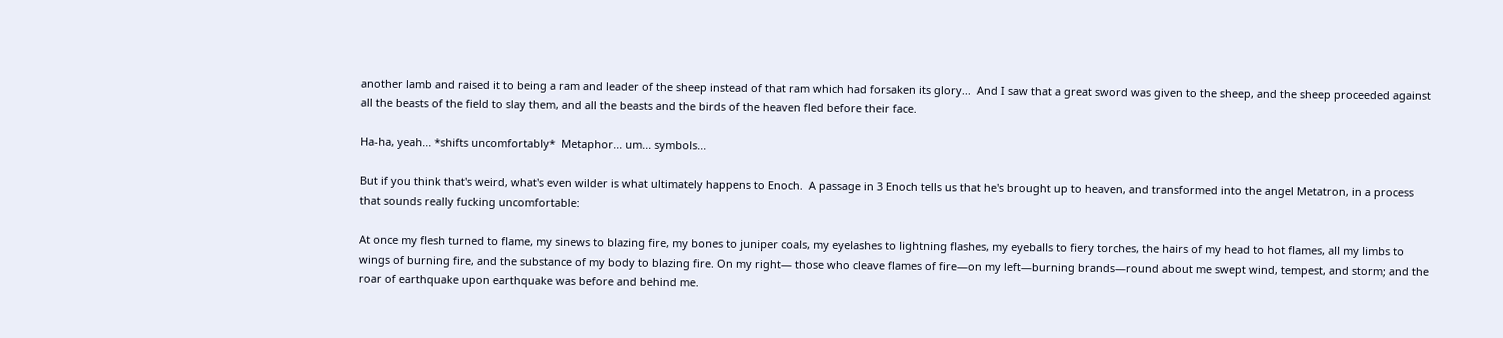another lamb and raised it to being a ram and leader of the sheep instead of that ram which had forsaken its glory...  And I saw that a great sword was given to the sheep, and the sheep proceeded against all the beasts of the field to slay them, and all the beasts and the birds of the heaven fled before their face.

Ha-ha, yeah... *shifts uncomfortably*  Metaphor... um... symbols...

But if you think that's weird, what's even wilder is what ultimately happens to Enoch.  A passage in 3 Enoch tells us that he's brought up to heaven, and transformed into the angel Metatron, in a process that sounds really fucking uncomfortable:

At once my flesh turned to flame, my sinews to blazing fire, my bones to juniper coals, my eyelashes to lightning flashes, my eyeballs to fiery torches, the hairs of my head to hot flames, all my limbs to wings of burning fire, and the substance of my body to blazing fire. On my right— those who cleave flames of fire—on my left—burning brands—round about me swept wind, tempest, and storm; and the roar of earthquake upon earthquake was before and behind me.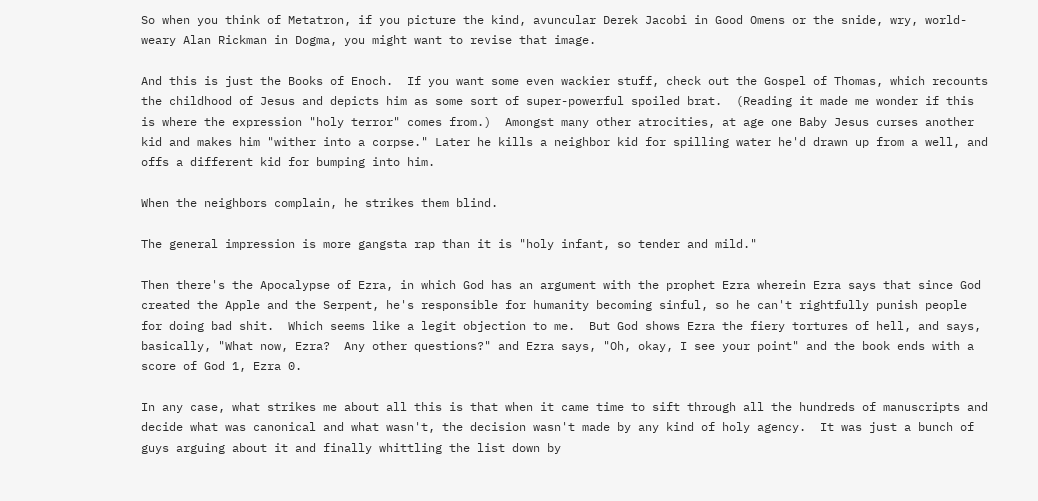So when you think of Metatron, if you picture the kind, avuncular Derek Jacobi in Good Omens or the snide, wry, world-weary Alan Rickman in Dogma, you might want to revise that image.

And this is just the Books of Enoch.  If you want some even wackier stuff, check out the Gospel of Thomas, which recounts the childhood of Jesus and depicts him as some sort of super-powerful spoiled brat.  (Reading it made me wonder if this is where the expression "holy terror" comes from.)  Amongst many other atrocities, at age one Baby Jesus curses another kid and makes him "wither into a corpse." Later he kills a neighbor kid for spilling water he'd drawn up from a well, and offs a different kid for bumping into him.

When the neighbors complain, he strikes them blind.

The general impression is more gangsta rap than it is "holy infant, so tender and mild."

Then there's the Apocalypse of Ezra, in which God has an argument with the prophet Ezra wherein Ezra says that since God created the Apple and the Serpent, he's responsible for humanity becoming sinful, so he can't rightfully punish people for doing bad shit.  Which seems like a legit objection to me.  But God shows Ezra the fiery tortures of hell, and says, basically, "What now, Ezra?  Any other questions?" and Ezra says, "Oh, okay, I see your point" and the book ends with a score of God 1, Ezra 0.

In any case, what strikes me about all this is that when it came time to sift through all the hundreds of manuscripts and decide what was canonical and what wasn't, the decision wasn't made by any kind of holy agency.  It was just a bunch of guys arguing about it and finally whittling the list down by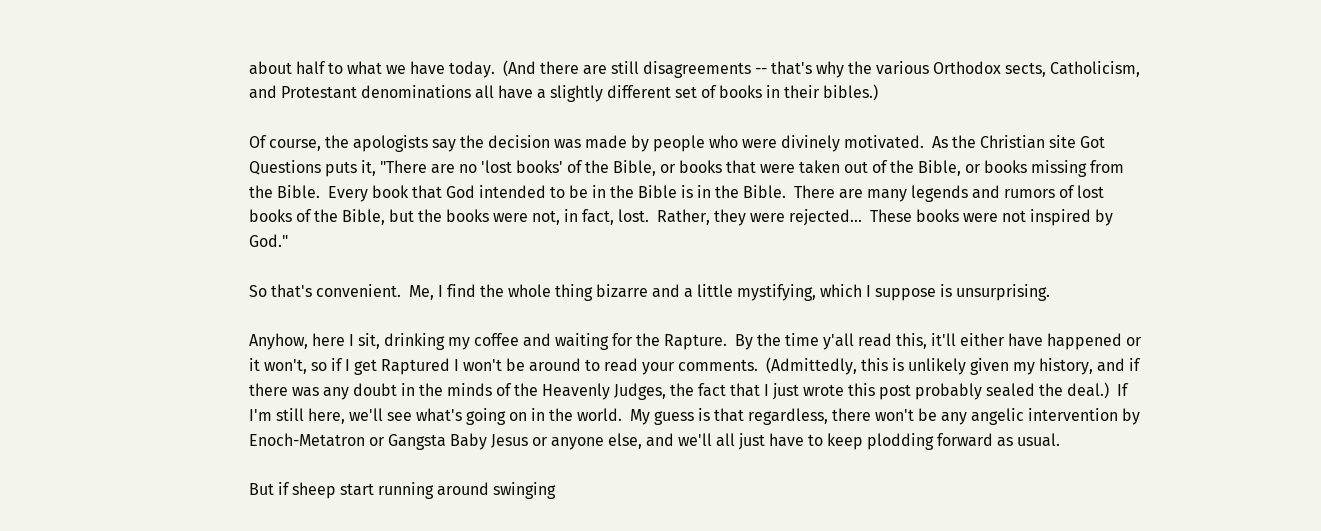about half to what we have today.  (And there are still disagreements -- that's why the various Orthodox sects, Catholicism, and Protestant denominations all have a slightly different set of books in their bibles.)

Of course, the apologists say the decision was made by people who were divinely motivated.  As the Christian site Got Questions puts it, "There are no 'lost books' of the Bible, or books that were taken out of the Bible, or books missing from the Bible.  Every book that God intended to be in the Bible is in the Bible.  There are many legends and rumors of lost books of the Bible, but the books were not, in fact, lost.  Rather, they were rejected...  These books were not inspired by God."

So that's convenient.  Me, I find the whole thing bizarre and a little mystifying, which I suppose is unsurprising.

Anyhow, here I sit, drinking my coffee and waiting for the Rapture.  By the time y'all read this, it'll either have happened or it won't, so if I get Raptured I won't be around to read your comments.  (Admittedly, this is unlikely given my history, and if there was any doubt in the minds of the Heavenly Judges, the fact that I just wrote this post probably sealed the deal.)  If I'm still here, we'll see what's going on in the world.  My guess is that regardless, there won't be any angelic intervention by Enoch-Metatron or Gangsta Baby Jesus or anyone else, and we'll all just have to keep plodding forward as usual.

But if sheep start running around swinging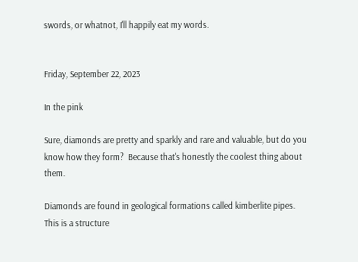swords, or whatnot, I'll happily eat my words.


Friday, September 22, 2023

In the pink

Sure, diamonds are pretty and sparkly and rare and valuable, but do you know how they form?  Because that's honestly the coolest thing about them.

Diamonds are found in geological formations called kimberlite pipes.  This is a structure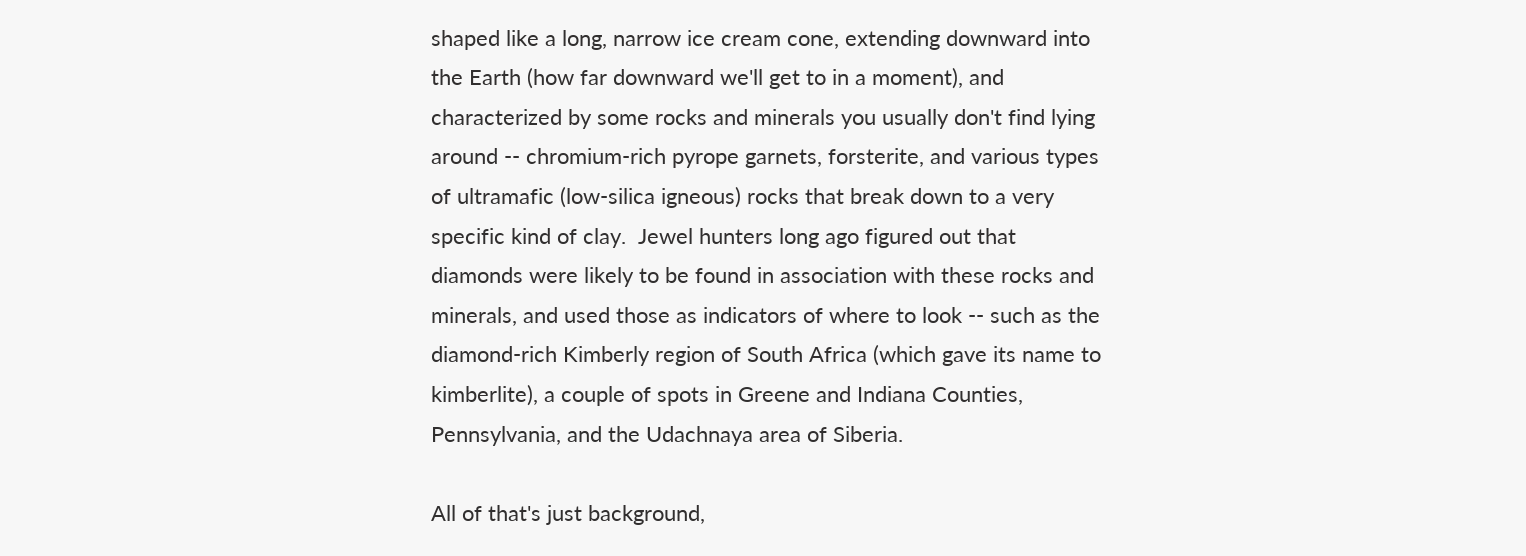shaped like a long, narrow ice cream cone, extending downward into the Earth (how far downward we'll get to in a moment), and characterized by some rocks and minerals you usually don't find lying around -- chromium-rich pyrope garnets, forsterite, and various types of ultramafic (low-silica igneous) rocks that break down to a very specific kind of clay.  Jewel hunters long ago figured out that diamonds were likely to be found in association with these rocks and minerals, and used those as indicators of where to look -- such as the diamond-rich Kimberly region of South Africa (which gave its name to kimberlite), a couple of spots in Greene and Indiana Counties, Pennsylvania, and the Udachnaya area of Siberia.

All of that's just background,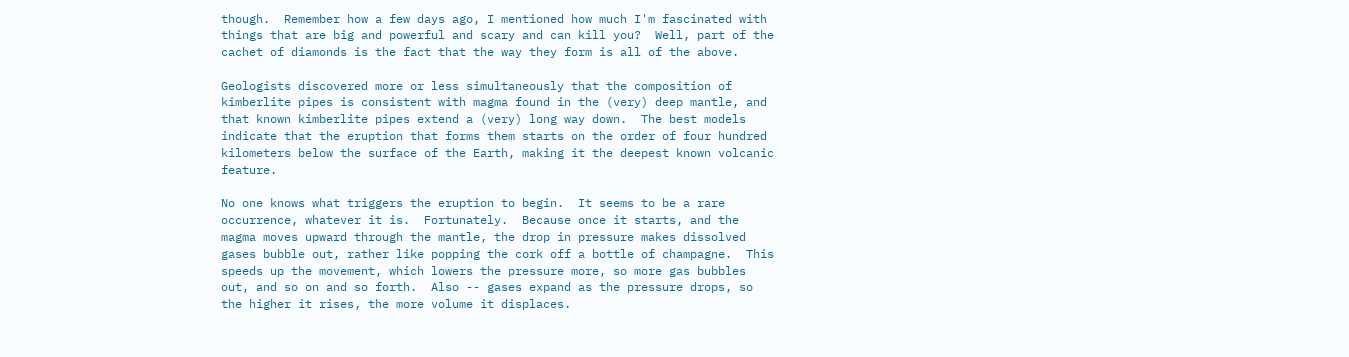though.  Remember how a few days ago, I mentioned how much I'm fascinated with things that are big and powerful and scary and can kill you?  Well, part of the cachet of diamonds is the fact that the way they form is all of the above.

Geologists discovered more or less simultaneously that the composition of kimberlite pipes is consistent with magma found in the (very) deep mantle, and that known kimberlite pipes extend a (very) long way down.  The best models indicate that the eruption that forms them starts on the order of four hundred kilometers below the surface of the Earth, making it the deepest known volcanic feature.

No one knows what triggers the eruption to begin.  It seems to be a rare occurrence, whatever it is.  Fortunately.  Because once it starts, and the magma moves upward through the mantle, the drop in pressure makes dissolved gases bubble out, rather like popping the cork off a bottle of champagne.  This speeds up the movement, which lowers the pressure more, so more gas bubbles out, and so on and so forth.  Also -- gases expand as the pressure drops, so the higher it rises, the more volume it displaces.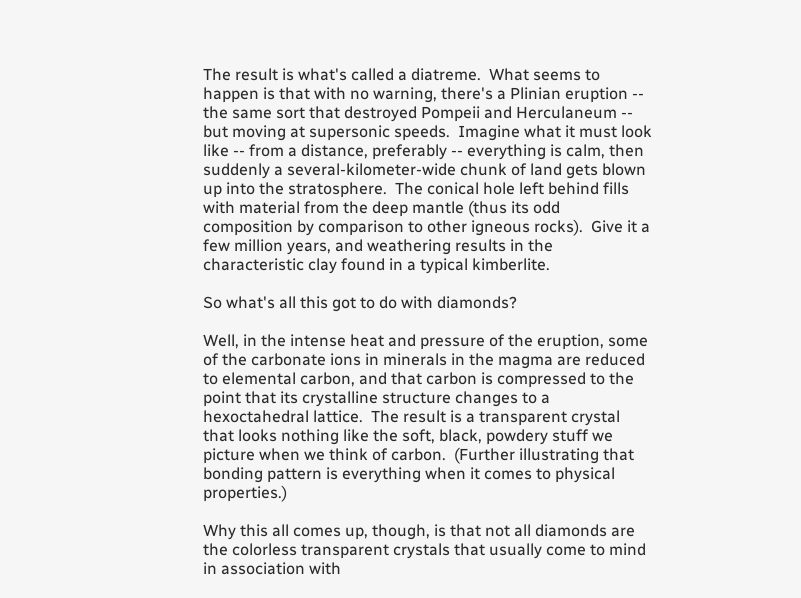The result is what's called a diatreme.  What seems to happen is that with no warning, there's a Plinian eruption -- the same sort that destroyed Pompeii and Herculaneum -- but moving at supersonic speeds.  Imagine what it must look like -- from a distance, preferably -- everything is calm, then suddenly a several-kilometer-wide chunk of land gets blown up into the stratosphere.  The conical hole left behind fills with material from the deep mantle (thus its odd composition by comparison to other igneous rocks).  Give it a few million years, and weathering results in the characteristic clay found in a typical kimberlite.

So what's all this got to do with diamonds?

Well, in the intense heat and pressure of the eruption, some of the carbonate ions in minerals in the magma are reduced to elemental carbon, and that carbon is compressed to the point that its crystalline structure changes to a hexoctahedral lattice.  The result is a transparent crystal that looks nothing like the soft, black, powdery stuff we picture when we think of carbon.  (Further illustrating that bonding pattern is everything when it comes to physical properties.)

Why this all comes up, though, is that not all diamonds are the colorless transparent crystals that usually come to mind in association with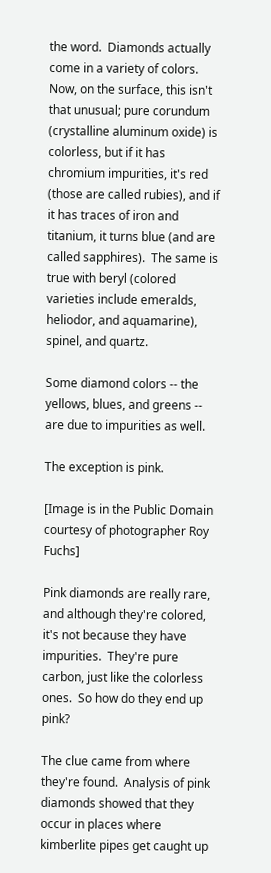the word.  Diamonds actually come in a variety of colors.  Now, on the surface, this isn't that unusual; pure corundum (crystalline aluminum oxide) is colorless, but if it has chromium impurities, it's red (those are called rubies), and if it has traces of iron and titanium, it turns blue (and are called sapphires).  The same is true with beryl (colored varieties include emeralds, heliodor, and aquamarine), spinel, and quartz.

Some diamond colors -- the yellows, blues, and greens -- are due to impurities as well.

The exception is pink.

[Image is in the Public Domain courtesy of photographer Roy Fuchs]

Pink diamonds are really rare, and although they're colored, it's not because they have impurities.  They're pure carbon, just like the colorless ones.  So how do they end up pink?

The clue came from where they're found.  Analysis of pink diamonds showed that they occur in places where kimberlite pipes get caught up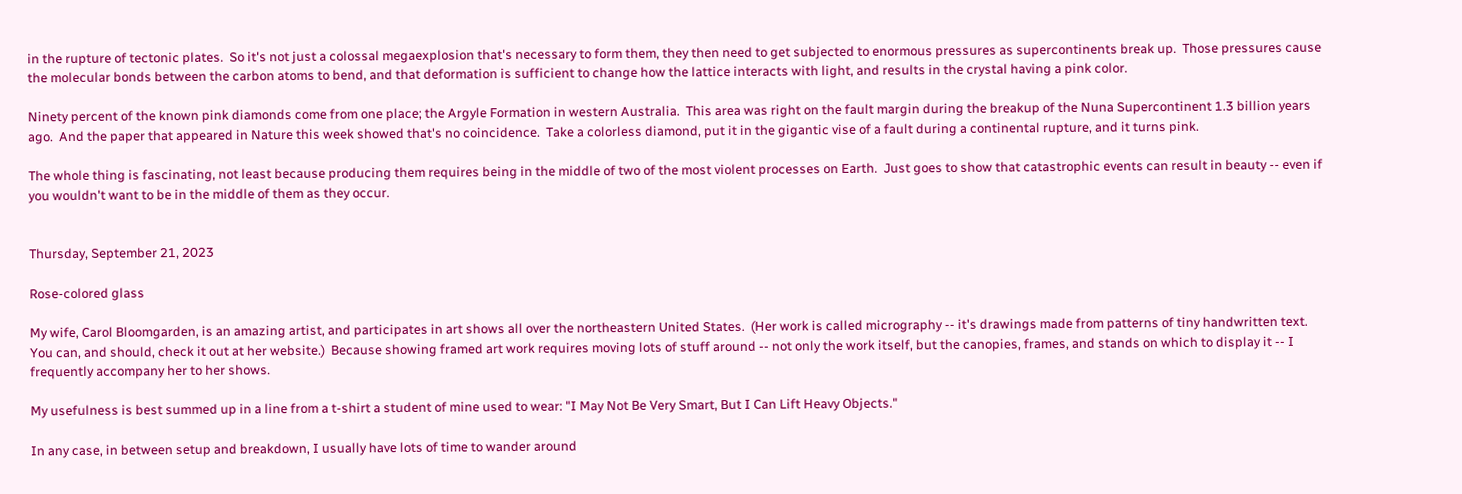in the rupture of tectonic plates.  So it's not just a colossal megaexplosion that's necessary to form them, they then need to get subjected to enormous pressures as supercontinents break up.  Those pressures cause the molecular bonds between the carbon atoms to bend, and that deformation is sufficient to change how the lattice interacts with light, and results in the crystal having a pink color.

Ninety percent of the known pink diamonds come from one place; the Argyle Formation in western Australia.  This area was right on the fault margin during the breakup of the Nuna Supercontinent 1.3 billion years ago.  And the paper that appeared in Nature this week showed that's no coincidence.  Take a colorless diamond, put it in the gigantic vise of a fault during a continental rupture, and it turns pink.

The whole thing is fascinating, not least because producing them requires being in the middle of two of the most violent processes on Earth.  Just goes to show that catastrophic events can result in beauty -- even if you wouldn't want to be in the middle of them as they occur.


Thursday, September 21, 2023

Rose-colored glass

My wife, Carol Bloomgarden, is an amazing artist, and participates in art shows all over the northeastern United States.  (Her work is called micrography -- it's drawings made from patterns of tiny handwritten text.  You can, and should, check it out at her website.)  Because showing framed art work requires moving lots of stuff around -- not only the work itself, but the canopies, frames, and stands on which to display it -- I frequently accompany her to her shows.

My usefulness is best summed up in a line from a t-shirt a student of mine used to wear: "I May Not Be Very Smart, But I Can Lift Heavy Objects."

In any case, in between setup and breakdown, I usually have lots of time to wander around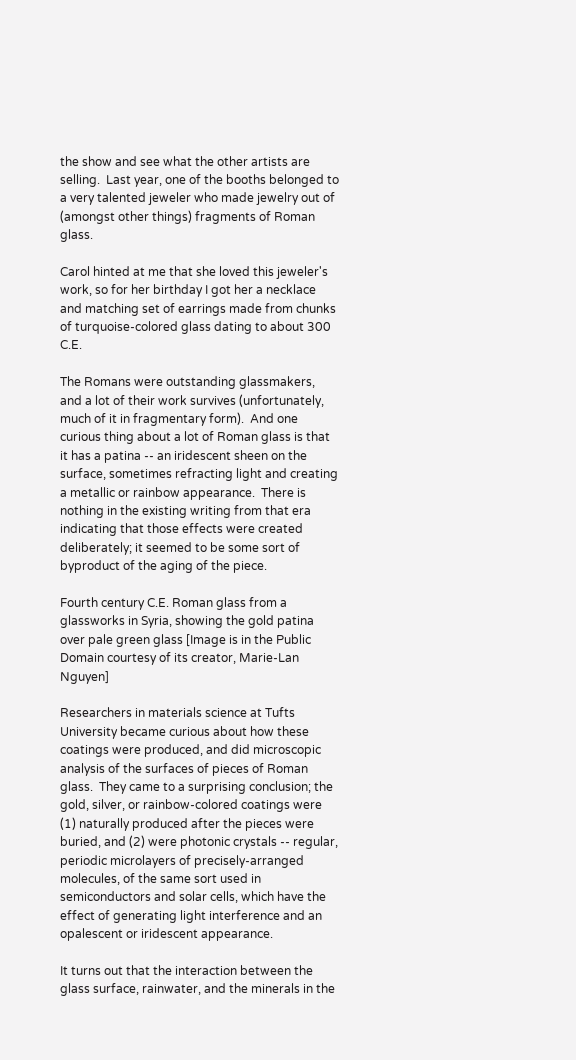the show and see what the other artists are selling.  Last year, one of the booths belonged to a very talented jeweler who made jewelry out of (amongst other things) fragments of Roman glass.

Carol hinted at me that she loved this jeweler's work, so for her birthday I got her a necklace and matching set of earrings made from chunks of turquoise-colored glass dating to about 300 C.E.

The Romans were outstanding glassmakers, and a lot of their work survives (unfortunately, much of it in fragmentary form).  And one curious thing about a lot of Roman glass is that it has a patina -- an iridescent sheen on the surface, sometimes refracting light and creating a metallic or rainbow appearance.  There is nothing in the existing writing from that era indicating that those effects were created deliberately; it seemed to be some sort of byproduct of the aging of the piece.

Fourth century C.E. Roman glass from a glassworks in Syria, showing the gold patina over pale green glass [Image is in the Public Domain courtesy of its creator, Marie-Lan Nguyen]

Researchers in materials science at Tufts University became curious about how these coatings were produced, and did microscopic analysis of the surfaces of pieces of Roman glass.  They came to a surprising conclusion; the gold, silver, or rainbow-colored coatings were (1) naturally produced after the pieces were buried, and (2) were photonic crystals -- regular, periodic microlayers of precisely-arranged molecules, of the same sort used in semiconductors and solar cells, which have the effect of generating light interference and an opalescent or iridescent appearance.

It turns out that the interaction between the glass surface, rainwater, and the minerals in the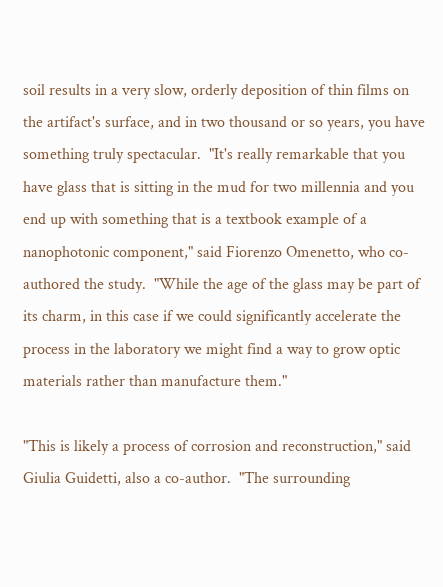soil results in a very slow, orderly deposition of thin films on the artifact's surface, and in two thousand or so years, you have something truly spectacular.  "It's really remarkable that you have glass that is sitting in the mud for two millennia and you end up with something that is a textbook example of a nanophotonic component," said Fiorenzo Omenetto, who co-authored the study.  "While the age of the glass may be part of its charm, in this case if we could significantly accelerate the process in the laboratory we might find a way to grow optic materials rather than manufacture them."

"This is likely a process of corrosion and reconstruction," said Giulia Guidetti, also a co-author.  "The surrounding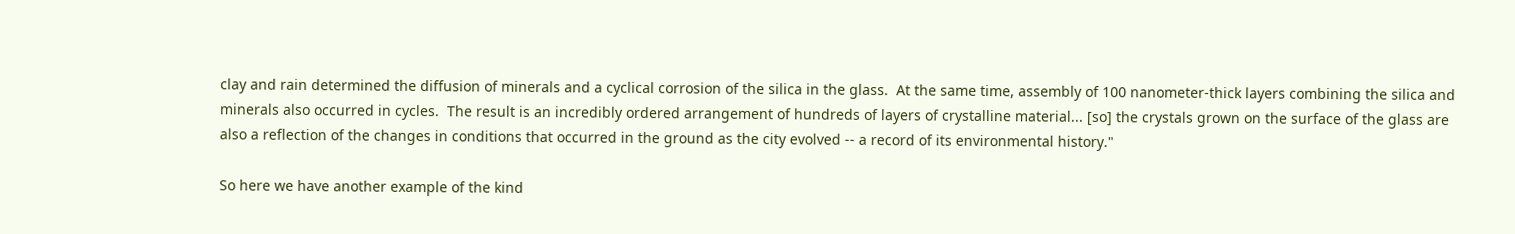clay and rain determined the diffusion of minerals and a cyclical corrosion of the silica in the glass.  At the same time, assembly of 100 nanometer-thick layers combining the silica and minerals also occurred in cycles.  The result is an incredibly ordered arrangement of hundreds of layers of crystalline material... [so] the crystals grown on the surface of the glass are also a reflection of the changes in conditions that occurred in the ground as the city evolved -- a record of its environmental history."

So here we have another example of the kind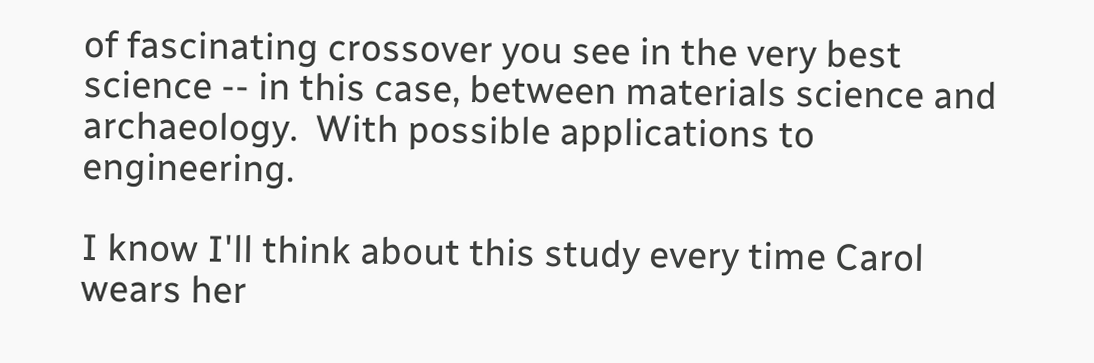of fascinating crossover you see in the very best science -- in this case, between materials science and archaeology.  With possible applications to engineering.

I know I'll think about this study every time Carol wears her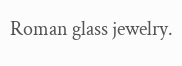Roman glass jewelry.